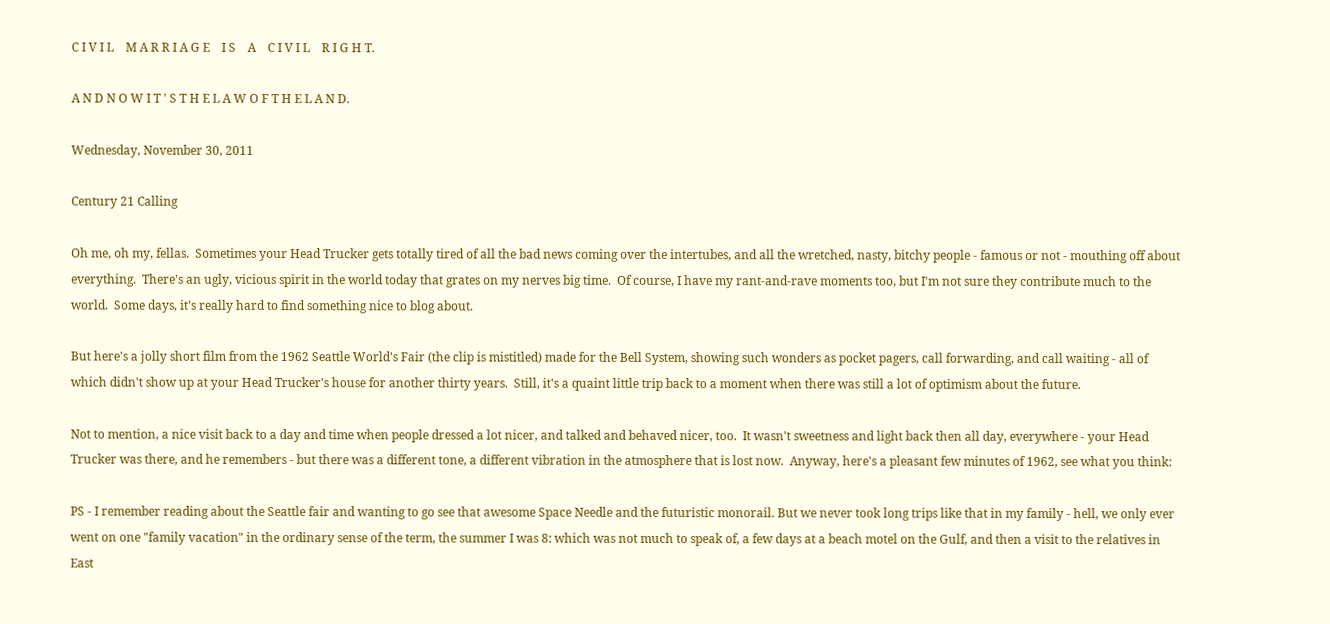C I V I L    M A R R I A G E    I S    A    C I V I L    R I G H T.

A N D N O W I T ' S T H E L A W O F T H E L A N D.

Wednesday, November 30, 2011

Century 21 Calling

Oh me, oh my, fellas.  Sometimes your Head Trucker gets totally tired of all the bad news coming over the intertubes, and all the wretched, nasty, bitchy people - famous or not - mouthing off about everything.  There's an ugly, vicious spirit in the world today that grates on my nerves big time.  Of course, I have my rant-and-rave moments too, but I'm not sure they contribute much to the world.  Some days, it's really hard to find something nice to blog about.

But here's a jolly short film from the 1962 Seattle World's Fair (the clip is mistitled) made for the Bell System, showing such wonders as pocket pagers, call forwarding, and call waiting - all of which didn't show up at your Head Trucker's house for another thirty years.  Still, it's a quaint little trip back to a moment when there was still a lot of optimism about the future.

Not to mention, a nice visit back to a day and time when people dressed a lot nicer, and talked and behaved nicer, too.  It wasn't sweetness and light back then all day, everywhere - your Head Trucker was there, and he remembers - but there was a different tone, a different vibration in the atmosphere that is lost now.  Anyway, here's a pleasant few minutes of 1962, see what you think:

PS - I remember reading about the Seattle fair and wanting to go see that awesome Space Needle and the futuristic monorail. But we never took long trips like that in my family - hell, we only ever went on one "family vacation" in the ordinary sense of the term, the summer I was 8: which was not much to speak of, a few days at a beach motel on the Gulf, and then a visit to the relatives in East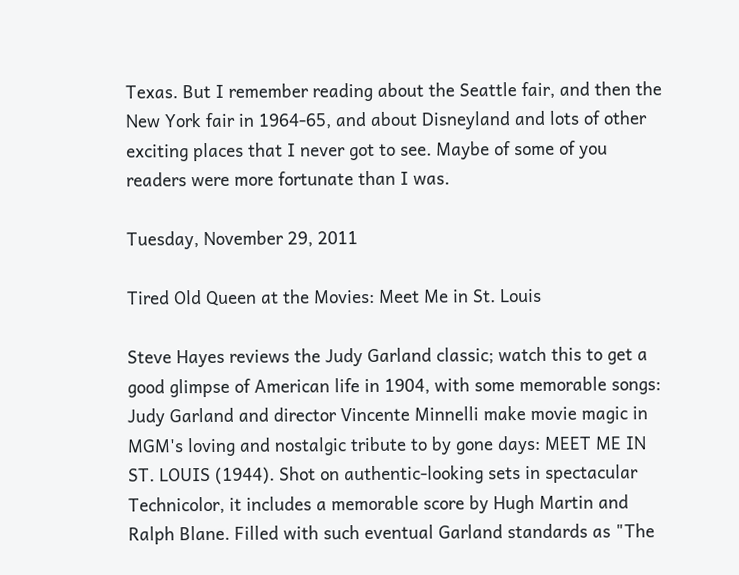Texas. But I remember reading about the Seattle fair, and then the New York fair in 1964-65, and about Disneyland and lots of other exciting places that I never got to see. Maybe of some of you readers were more fortunate than I was.

Tuesday, November 29, 2011

Tired Old Queen at the Movies: Meet Me in St. Louis

Steve Hayes reviews the Judy Garland classic; watch this to get a good glimpse of American life in 1904, with some memorable songs:
Judy Garland and director Vincente Minnelli make movie magic in MGM's loving and nostalgic tribute to by gone days: MEET ME IN ST. LOUIS (1944). Shot on authentic-looking sets in spectacular Technicolor, it includes a memorable score by Hugh Martin and Ralph Blane. Filled with such eventual Garland standards as "The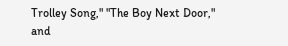Trolley Song," "The Boy Next Door," and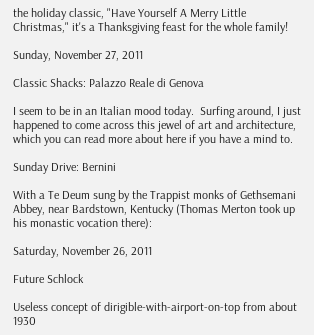the holiday classic, "Have Yourself A Merry Little Christmas," it's a Thanksgiving feast for the whole family!

Sunday, November 27, 2011

Classic Shacks: Palazzo Reale di Genova

I seem to be in an Italian mood today.  Surfing around, I just happened to come across this jewel of art and architecture, which you can read more about here if you have a mind to.

Sunday Drive: Bernini

With a Te Deum sung by the Trappist monks of Gethsemani Abbey, near Bardstown, Kentucky (Thomas Merton took up his monastic vocation there):

Saturday, November 26, 2011

Future Schlock

Useless concept of dirigible-with-airport-on-top from about 1930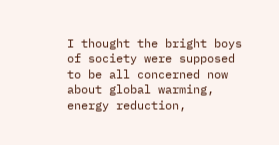I thought the bright boys of society were supposed to be all concerned now about global warming, energy reduction,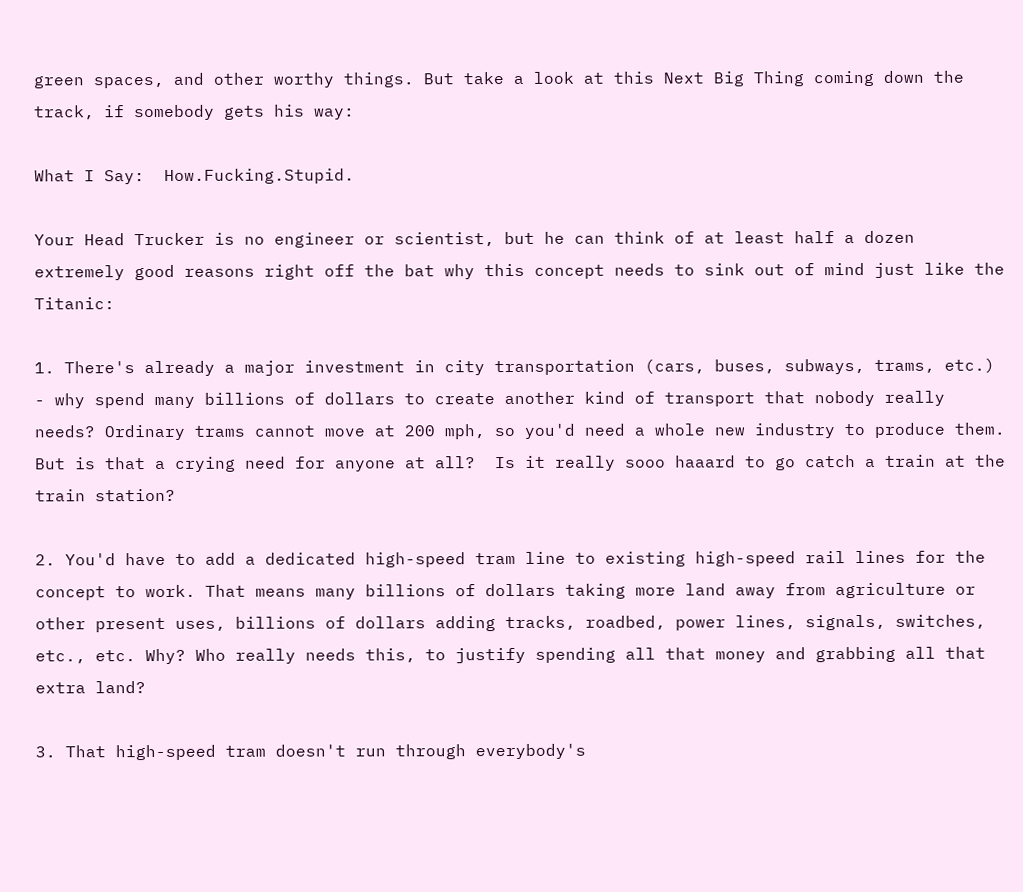green spaces, and other worthy things. But take a look at this Next Big Thing coming down the track, if somebody gets his way:

What I Say:  How.Fucking.Stupid.

Your Head Trucker is no engineer or scientist, but he can think of at least half a dozen extremely good reasons right off the bat why this concept needs to sink out of mind just like the Titanic:

1. There's already a major investment in city transportation (cars, buses, subways, trams, etc.) - why spend many billions of dollars to create another kind of transport that nobody really needs? Ordinary trams cannot move at 200 mph, so you'd need a whole new industry to produce them.  But is that a crying need for anyone at all?  Is it really sooo haaard to go catch a train at the train station?

2. You'd have to add a dedicated high-speed tram line to existing high-speed rail lines for the concept to work. That means many billions of dollars taking more land away from agriculture or other present uses, billions of dollars adding tracks, roadbed, power lines, signals, switches, etc., etc. Why? Who really needs this, to justify spending all that money and grabbing all that extra land?

3. That high-speed tram doesn't run through everybody's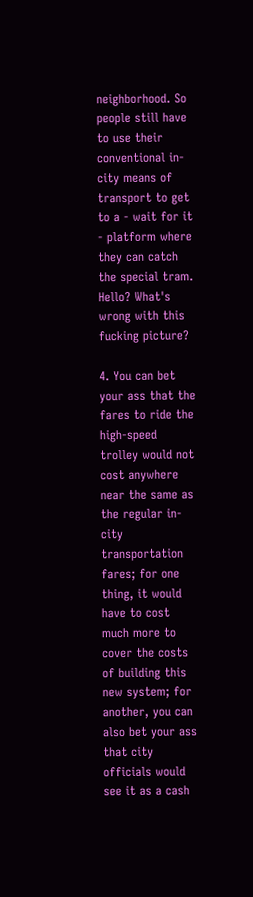neighborhood. So people still have to use their conventional in-city means of transport to get to a - wait for it - platform where they can catch the special tram. Hello? What's wrong with this fucking picture?

4. You can bet your ass that the fares to ride the high-speed trolley would not cost anywhere near the same as the regular in-city transportation fares; for one thing, it would have to cost much more to cover the costs of building this new system; for another, you can also bet your ass that city officials would see it as a cash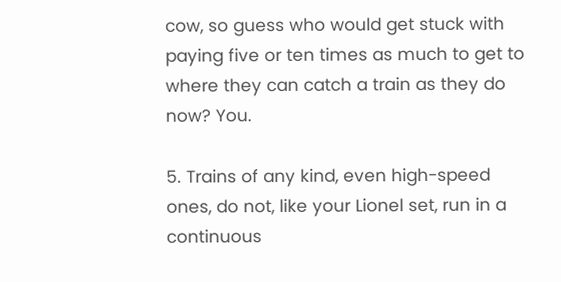cow, so guess who would get stuck with paying five or ten times as much to get to where they can catch a train as they do now? You.

5. Trains of any kind, even high-speed ones, do not, like your Lionel set, run in a continuous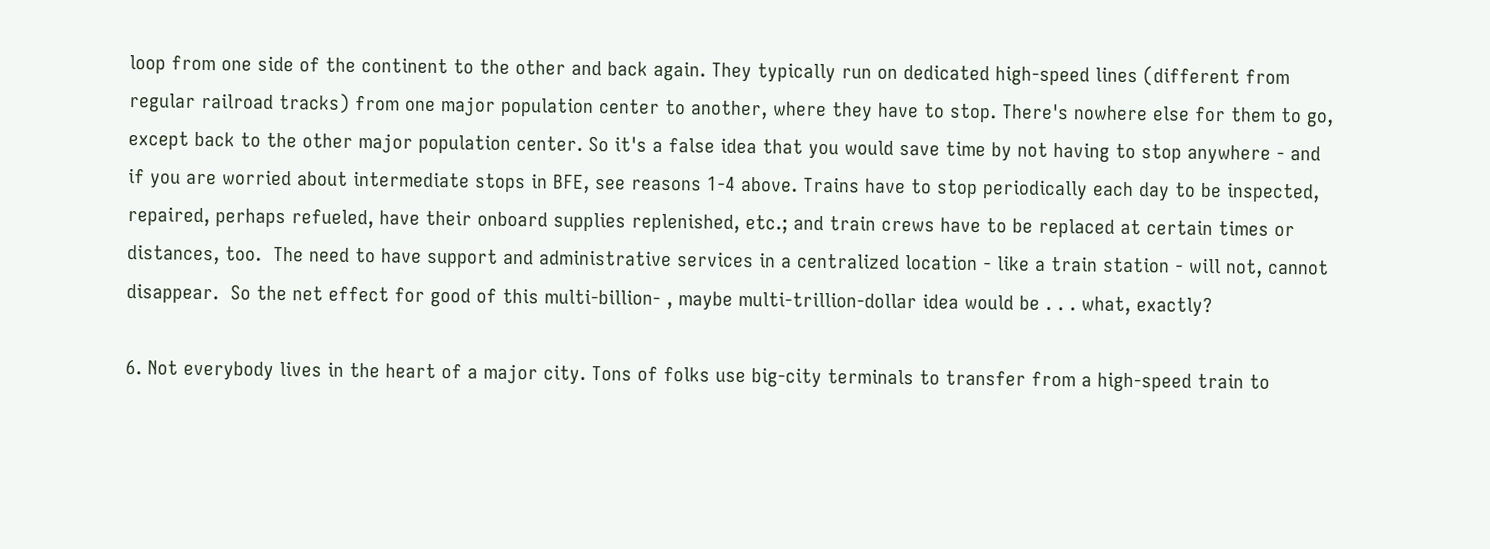loop from one side of the continent to the other and back again. They typically run on dedicated high-speed lines (different from regular railroad tracks) from one major population center to another, where they have to stop. There's nowhere else for them to go, except back to the other major population center. So it's a false idea that you would save time by not having to stop anywhere - and if you are worried about intermediate stops in BFE, see reasons 1-4 above. Trains have to stop periodically each day to be inspected, repaired, perhaps refueled, have their onboard supplies replenished, etc.; and train crews have to be replaced at certain times or distances, too.  The need to have support and administrative services in a centralized location - like a train station - will not, cannot disappear.  So the net effect for good of this multi-billion- , maybe multi-trillion-dollar idea would be . . . what, exactly?

6. Not everybody lives in the heart of a major city. Tons of folks use big-city terminals to transfer from a high-speed train to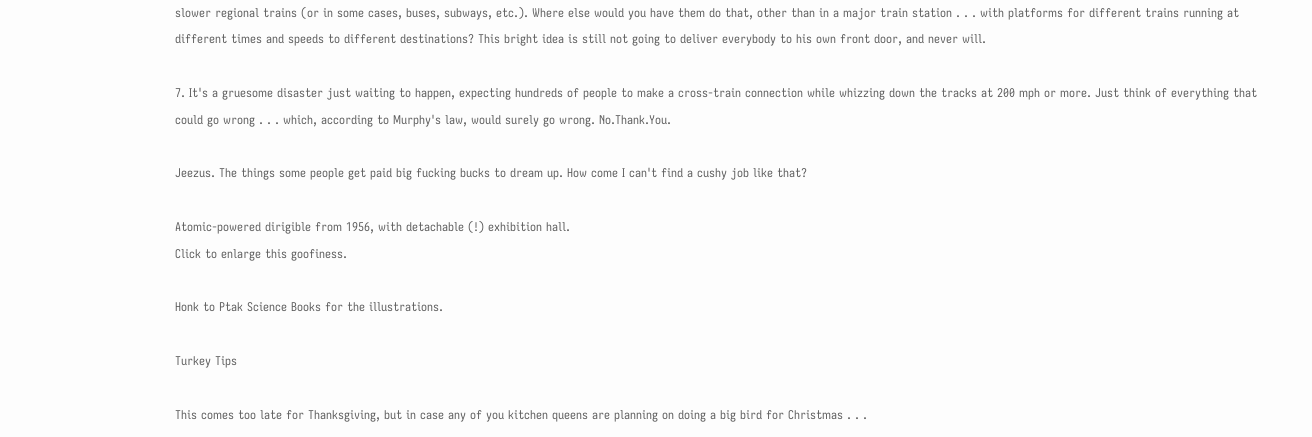slower regional trains (or in some cases, buses, subways, etc.). Where else would you have them do that, other than in a major train station . . . with platforms for different trains running at different times and speeds to different destinations? This bright idea is still not going to deliver everybody to his own front door, and never will.

7. It's a gruesome disaster just waiting to happen, expecting hundreds of people to make a cross-train connection while whizzing down the tracks at 200 mph or more. Just think of everything that could go wrong . . . which, according to Murphy's law, would surely go wrong. No.Thank.You.

Jeezus. The things some people get paid big fucking bucks to dream up. How come I can't find a cushy job like that?

Atomic-powered dirigible from 1956, with detachable (!) exhibition hall.
Click to enlarge this goofiness.

Honk to Ptak Science Books for the illustrations.

Turkey Tips

This comes too late for Thanksgiving, but in case any of you kitchen queens are planning on doing a big bird for Christmas . . .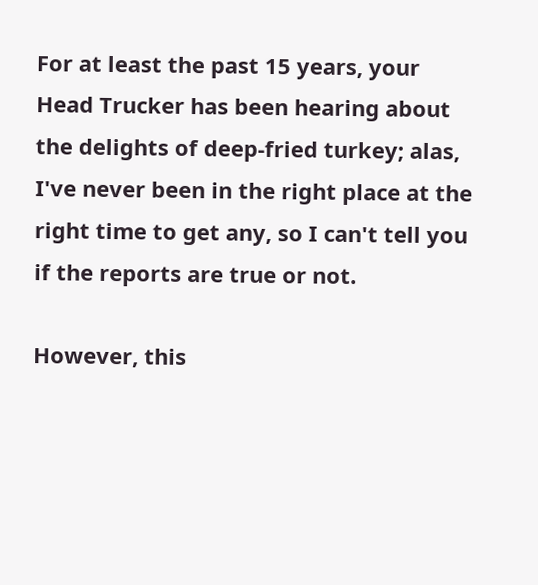For at least the past 15 years, your Head Trucker has been hearing about the delights of deep-fried turkey; alas, I've never been in the right place at the right time to get any, so I can't tell you if the reports are true or not.

However, this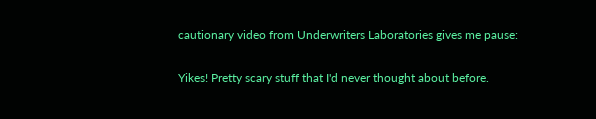cautionary video from Underwriters Laboratories gives me pause:

Yikes! Pretty scary stuff that I'd never thought about before.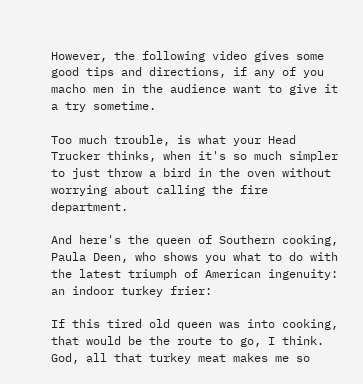However, the following video gives some good tips and directions, if any of you macho men in the audience want to give it a try sometime.

Too much trouble, is what your Head Trucker thinks, when it's so much simpler to just throw a bird in the oven without worrying about calling the fire department.

And here's the queen of Southern cooking, Paula Deen, who shows you what to do with the latest triumph of American ingenuity: an indoor turkey frier:

If this tired old queen was into cooking, that would be the route to go, I think. God, all that turkey meat makes me so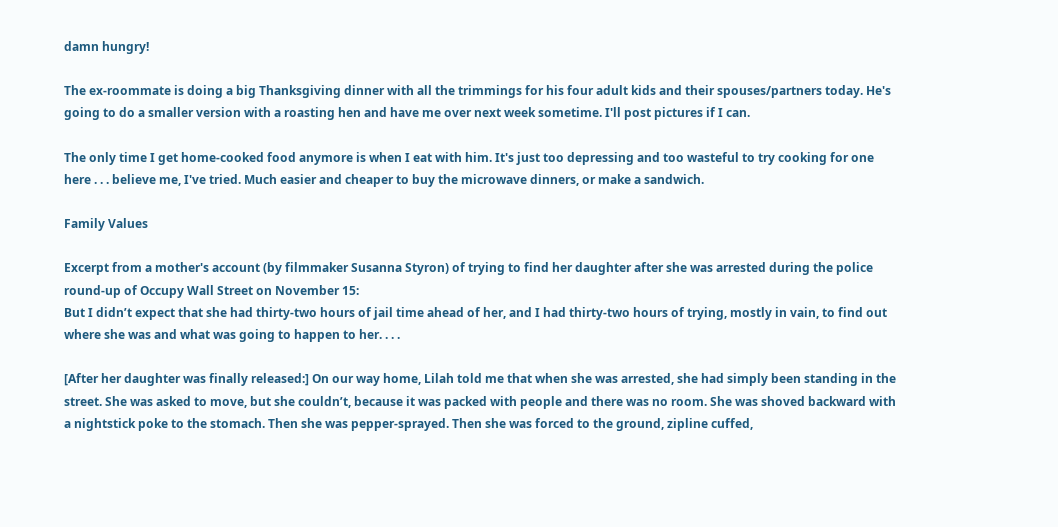damn hungry!

The ex-roommate is doing a big Thanksgiving dinner with all the trimmings for his four adult kids and their spouses/partners today. He's going to do a smaller version with a roasting hen and have me over next week sometime. I'll post pictures if I can.

The only time I get home-cooked food anymore is when I eat with him. It's just too depressing and too wasteful to try cooking for one here . . . believe me, I've tried. Much easier and cheaper to buy the microwave dinners, or make a sandwich.

Family Values

Excerpt from a mother's account (by filmmaker Susanna Styron) of trying to find her daughter after she was arrested during the police round-up of Occupy Wall Street on November 15:
But I didn’t expect that she had thirty-two hours of jail time ahead of her, and I had thirty-two hours of trying, mostly in vain, to find out where she was and what was going to happen to her. . . .

[After her daughter was finally released:] On our way home, Lilah told me that when she was arrested, she had simply been standing in the street. She was asked to move, but she couldn’t, because it was packed with people and there was no room. She was shoved backward with a nightstick poke to the stomach. Then she was pepper-sprayed. Then she was forced to the ground, zipline cuffed,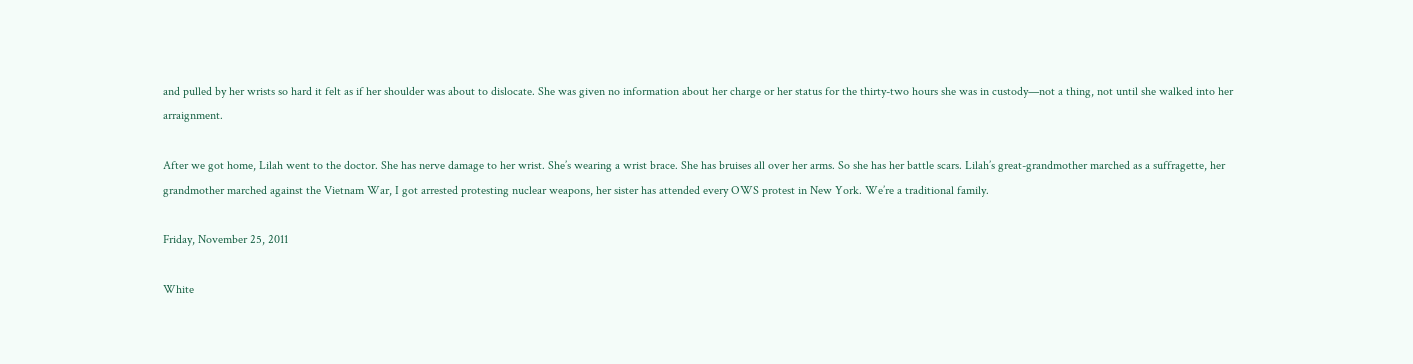and pulled by her wrists so hard it felt as if her shoulder was about to dislocate. She was given no information about her charge or her status for the thirty-two hours she was in custody—not a thing, not until she walked into her arraignment.

After we got home, Lilah went to the doctor. She has nerve damage to her wrist. She’s wearing a wrist brace. She has bruises all over her arms. So she has her battle scars. Lilah’s great-grandmother marched as a suffragette, her grandmother marched against the Vietnam War, I got arrested protesting nuclear weapons, her sister has attended every OWS protest in New York. We’re a traditional family.

Friday, November 25, 2011

White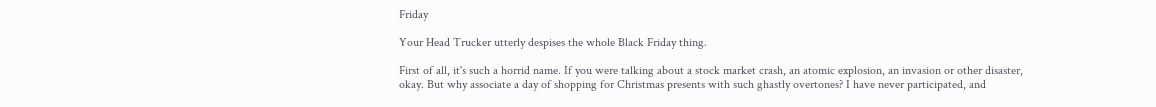Friday

Your Head Trucker utterly despises the whole Black Friday thing.

First of all, it's such a horrid name. If you were talking about a stock market crash, an atomic explosion, an invasion or other disaster, okay. But why associate a day of shopping for Christmas presents with such ghastly overtones? I have never participated, and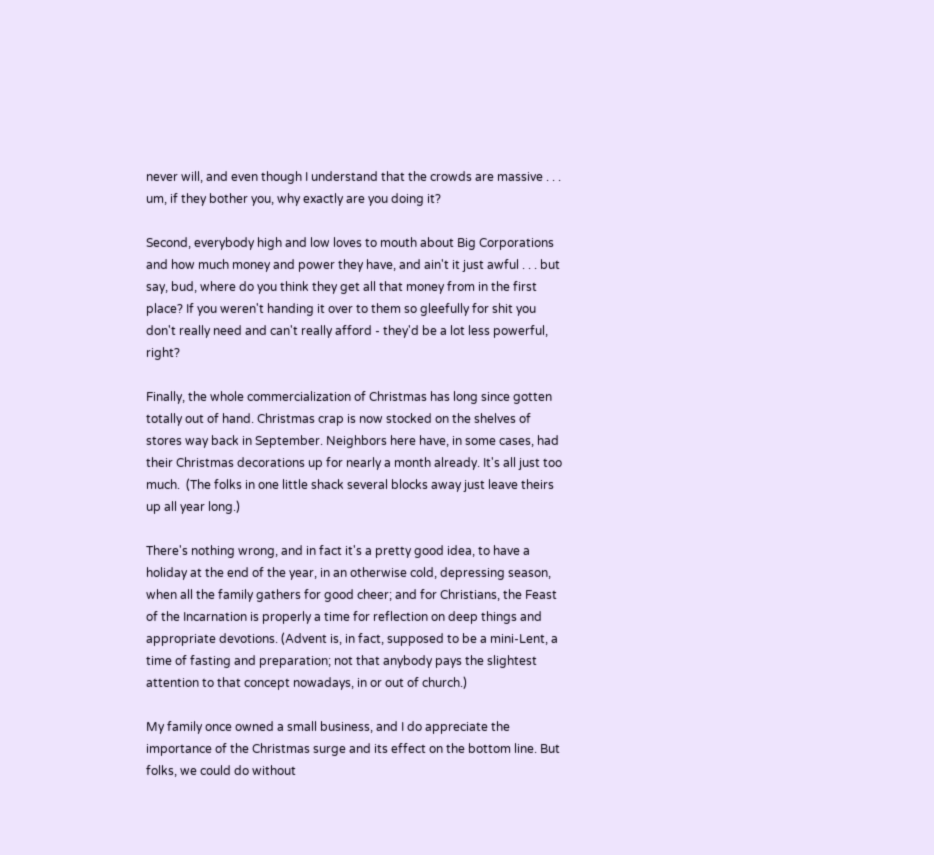never will, and even though I understand that the crowds are massive . . . um, if they bother you, why exactly are you doing it?

Second, everybody high and low loves to mouth about Big Corporations and how much money and power they have, and ain't it just awful . . . but say, bud, where do you think they get all that money from in the first place? If you weren't handing it over to them so gleefully for shit you don't really need and can't really afford - they'd be a lot less powerful, right?

Finally, the whole commercialization of Christmas has long since gotten totally out of hand. Christmas crap is now stocked on the shelves of stores way back in September. Neighbors here have, in some cases, had their Christmas decorations up for nearly a month already. It's all just too much.  (The folks in one little shack several blocks away just leave theirs up all year long.)

There's nothing wrong, and in fact it's a pretty good idea, to have a holiday at the end of the year, in an otherwise cold, depressing season, when all the family gathers for good cheer; and for Christians, the Feast of the Incarnation is properly a time for reflection on deep things and appropriate devotions. (Advent is, in fact, supposed to be a mini-Lent, a time of fasting and preparation; not that anybody pays the slightest attention to that concept nowadays, in or out of church.)

My family once owned a small business, and I do appreciate the importance of the Christmas surge and its effect on the bottom line. But folks, we could do without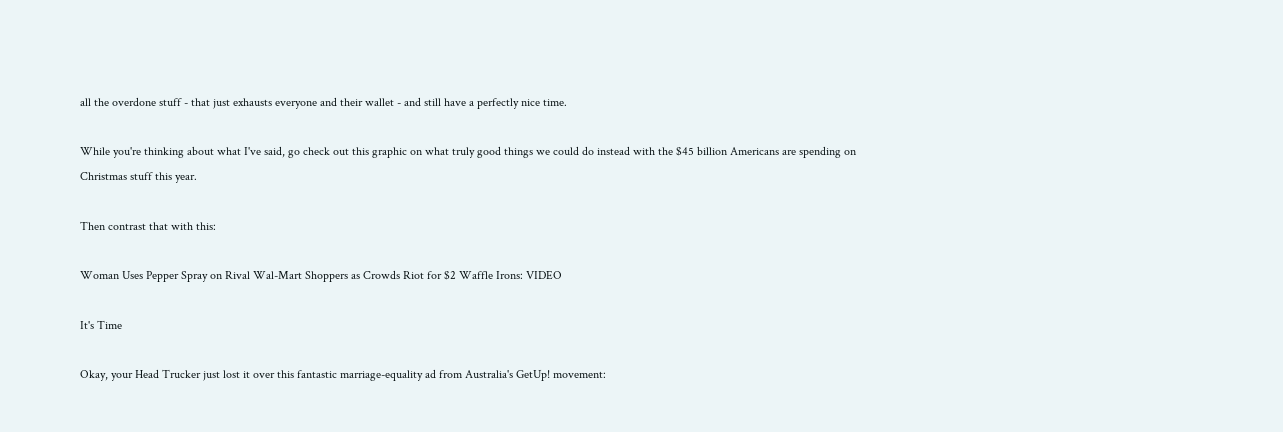all the overdone stuff - that just exhausts everyone and their wallet - and still have a perfectly nice time.

While you're thinking about what I've said, go check out this graphic on what truly good things we could do instead with the $45 billion Americans are spending on Christmas stuff this year.

Then contrast that with this:

Woman Uses Pepper Spray on Rival Wal-Mart Shoppers as Crowds Riot for $2 Waffle Irons: VIDEO

It's Time

Okay, your Head Trucker just lost it over this fantastic marriage-equality ad from Australia's GetUp! movement: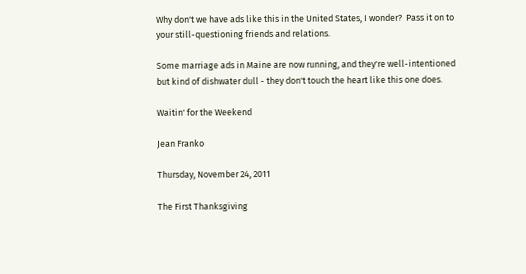Why don't we have ads like this in the United States, I wonder?  Pass it on to your still-questioning friends and relations.

Some marriage ads in Maine are now running, and they're well-intentioned but kind of dishwater dull - they don't touch the heart like this one does.

Waitin' for the Weekend

Jean Franko

Thursday, November 24, 2011

The First Thanksgiving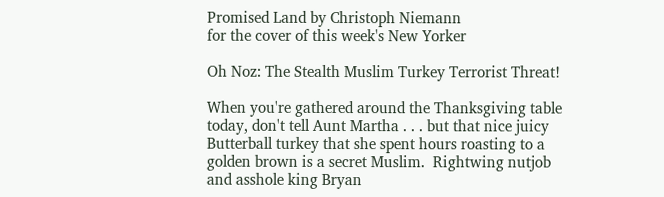Promised Land by Christoph Niemann
for the cover of this week's New Yorker

Oh Noz: The Stealth Muslim Turkey Terrorist Threat!

When you're gathered around the Thanksgiving table today, don't tell Aunt Martha . . . but that nice juicy Butterball turkey that she spent hours roasting to a golden brown is a secret Muslim.  Rightwing nutjob and asshole king Bryan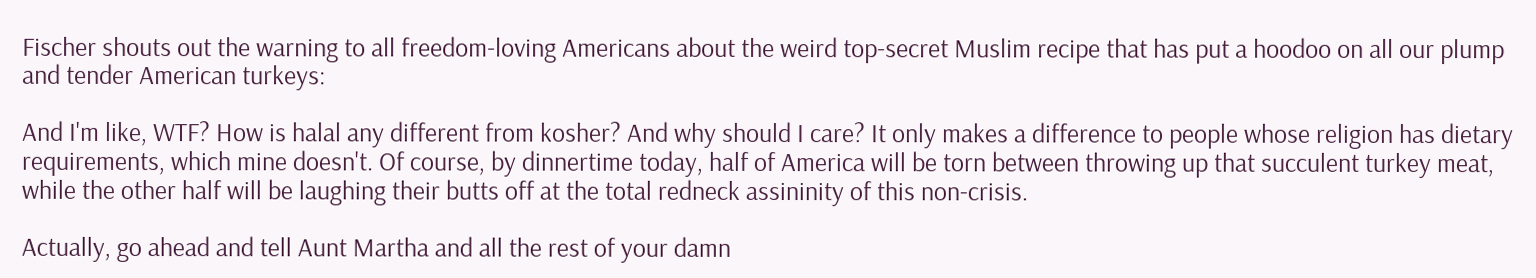Fischer shouts out the warning to all freedom-loving Americans about the weird top-secret Muslim recipe that has put a hoodoo on all our plump and tender American turkeys:

And I'm like, WTF? How is halal any different from kosher? And why should I care? It only makes a difference to people whose religion has dietary requirements, which mine doesn't. Of course, by dinnertime today, half of America will be torn between throwing up that succulent turkey meat, while the other half will be laughing their butts off at the total redneck assininity of this non-crisis.

Actually, go ahead and tell Aunt Martha and all the rest of your damn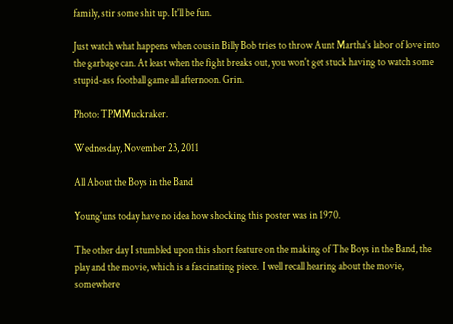family, stir some shit up. It'll be fun.

Just watch what happens when cousin Billy Bob tries to throw Aunt Martha's labor of love into the garbage can. At least when the fight breaks out, you won't get stuck having to watch some stupid-ass football game all afternoon. Grin.

Photo: TPMMuckraker.

Wednesday, November 23, 2011

All About the Boys in the Band

Young'uns today have no idea how shocking this poster was in 1970.

The other day I stumbled upon this short feature on the making of The Boys in the Band, the play and the movie, which is a fascinating piece.  I well recall hearing about the movie, somewhere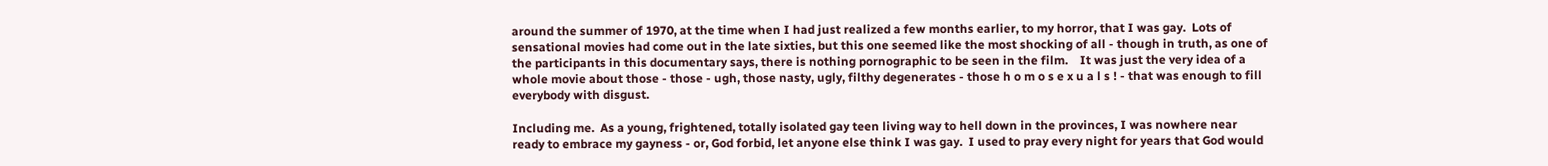around the summer of 1970, at the time when I had just realized a few months earlier, to my horror, that I was gay.  Lots of sensational movies had come out in the late sixties, but this one seemed like the most shocking of all - though in truth, as one of the participants in this documentary says, there is nothing pornographic to be seen in the film.    It was just the very idea of a whole movie about those - those - ugh, those nasty, ugly, filthy degenerates - those h o m o s e x u a l s ! - that was enough to fill everybody with disgust.

Including me.  As a young, frightened, totally isolated gay teen living way to hell down in the provinces, I was nowhere near ready to embrace my gayness - or, God forbid, let anyone else think I was gay.  I used to pray every night for years that God would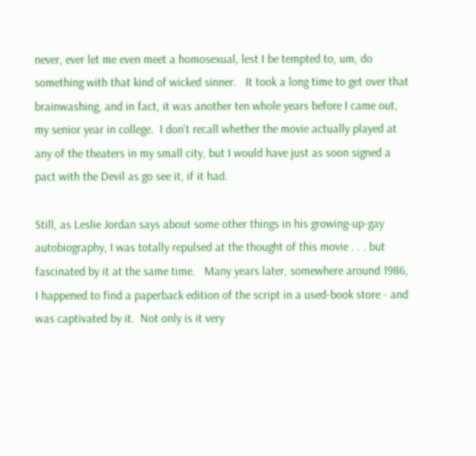never, ever let me even meet a homosexual, lest I be tempted to, um, do something with that kind of wicked sinner.   It took a long time to get over that brainwashing, and in fact, it was another ten whole years before I came out, my senior year in college.  I don't recall whether the movie actually played at any of the theaters in my small city, but I would have just as soon signed a pact with the Devil as go see it, if it had.

Still, as Leslie Jordan says about some other things in his growing-up-gay autobiography, I was totally repulsed at the thought of this movie . . . but fascinated by it at the same time.   Many years later, somewhere around 1986, I happened to find a paperback edition of the script in a used-book store - and was captivated by it.  Not only is it very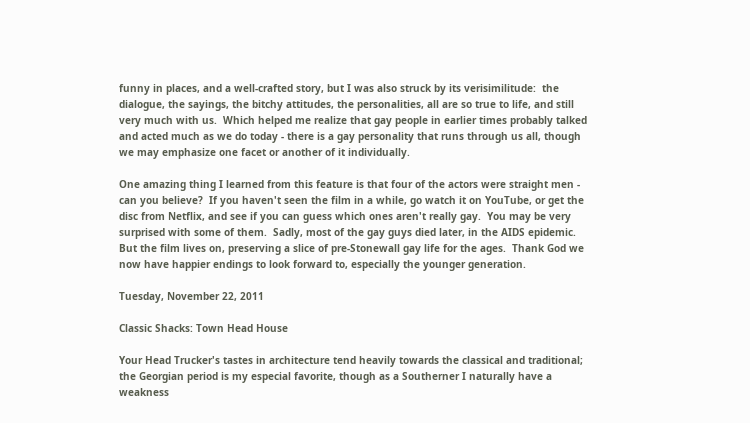funny in places, and a well-crafted story, but I was also struck by its verisimilitude:  the dialogue, the sayings, the bitchy attitudes, the personalities, all are so true to life, and still very much with us.  Which helped me realize that gay people in earlier times probably talked and acted much as we do today - there is a gay personality that runs through us all, though we may emphasize one facet or another of it individually.

One amazing thing I learned from this feature is that four of the actors were straight men - can you believe?  If you haven't seen the film in a while, go watch it on YouTube, or get the disc from Netflix, and see if you can guess which ones aren't really gay.  You may be very surprised with some of them.  Sadly, most of the gay guys died later, in the AIDS epidemic.  But the film lives on, preserving a slice of pre-Stonewall gay life for the ages.  Thank God we now have happier endings to look forward to, especially the younger generation.

Tuesday, November 22, 2011

Classic Shacks: Town Head House

Your Head Trucker's tastes in architecture tend heavily towards the classical and traditional; the Georgian period is my especial favorite, though as a Southerner I naturally have a weakness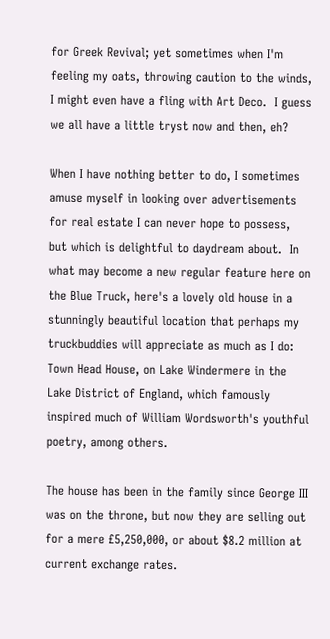for Greek Revival; yet sometimes when I'm feeling my oats, throwing caution to the winds, I might even have a fling with Art Deco.  I guess we all have a little tryst now and then, eh?

When I have nothing better to do, I sometimes amuse myself in looking over advertisements for real estate I can never hope to possess, but which is delightful to daydream about.  In what may become a new regular feature here on the Blue Truck, here's a lovely old house in a stunningly beautiful location that perhaps my truckbuddies will appreciate as much as I do:  Town Head House, on Lake Windermere in the Lake District of England, which famously inspired much of William Wordsworth's youthful poetry, among others.

The house has been in the family since George III was on the throne, but now they are selling out for a mere £5,250,000, or about $8.2 million at current exchange rates.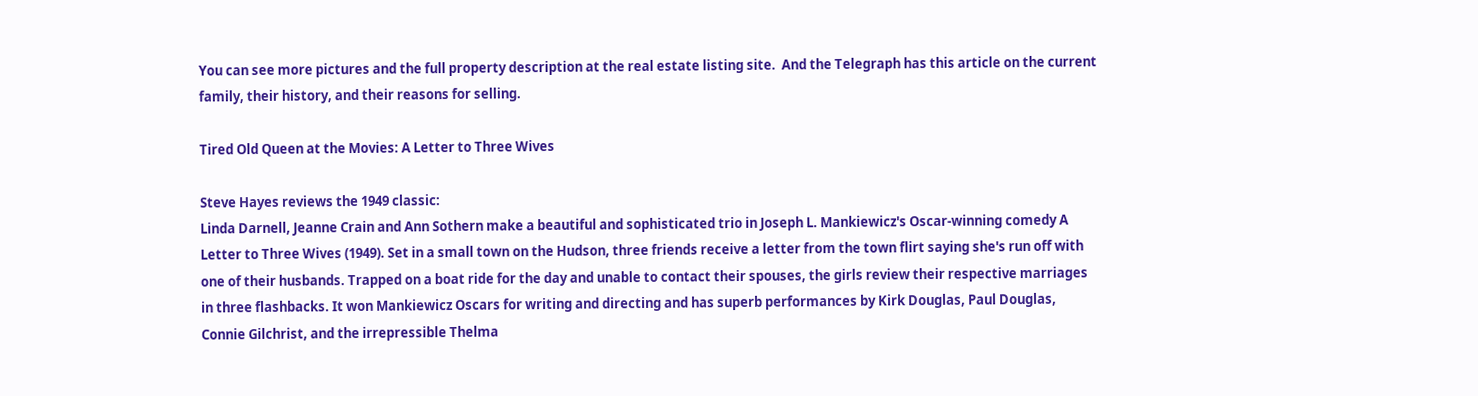You can see more pictures and the full property description at the real estate listing site.  And the Telegraph has this article on the current family, their history, and their reasons for selling.

Tired Old Queen at the Movies: A Letter to Three Wives

Steve Hayes reviews the 1949 classic:
Linda Darnell, Jeanne Crain and Ann Sothern make a beautiful and sophisticated trio in Joseph L. Mankiewicz's Oscar-winning comedy A Letter to Three Wives (1949). Set in a small town on the Hudson, three friends receive a letter from the town flirt saying she's run off with one of their husbands. Trapped on a boat ride for the day and unable to contact their spouses, the girls review their respective marriages in three flashbacks. It won Mankiewicz Oscars for writing and directing and has superb performances by Kirk Douglas, Paul Douglas, Connie Gilchrist, and the irrepressible Thelma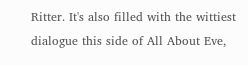Ritter. It's also filled with the wittiest dialogue this side of All About Eve,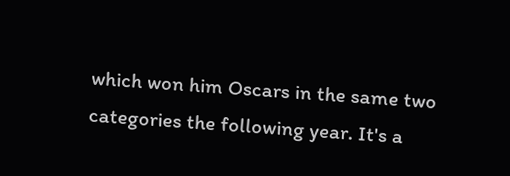which won him Oscars in the same two categories the following year. It's a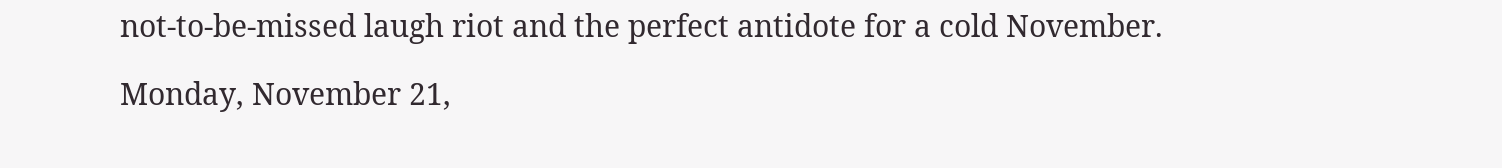not-to-be-missed laugh riot and the perfect antidote for a cold November.

Monday, November 21,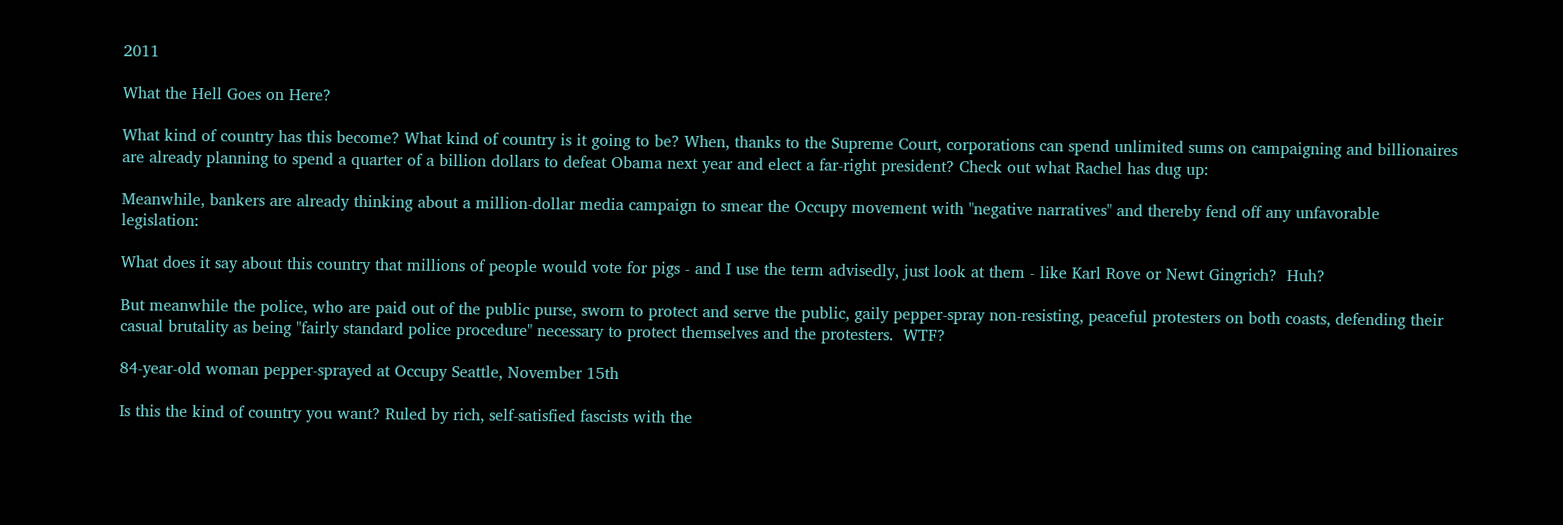2011

What the Hell Goes on Here?

What kind of country has this become? What kind of country is it going to be? When, thanks to the Supreme Court, corporations can spend unlimited sums on campaigning and billionaires are already planning to spend a quarter of a billion dollars to defeat Obama next year and elect a far-right president? Check out what Rachel has dug up:

Meanwhile, bankers are already thinking about a million-dollar media campaign to smear the Occupy movement with "negative narratives" and thereby fend off any unfavorable legislation:

What does it say about this country that millions of people would vote for pigs - and I use the term advisedly, just look at them - like Karl Rove or Newt Gingrich?  Huh?

But meanwhile the police, who are paid out of the public purse, sworn to protect and serve the public, gaily pepper-spray non-resisting, peaceful protesters on both coasts, defending their casual brutality as being "fairly standard police procedure" necessary to protect themselves and the protesters.  WTF?

84-year-old woman pepper-sprayed at Occupy Seattle, November 15th

Is this the kind of country you want? Ruled by rich, self-satisfied fascists with the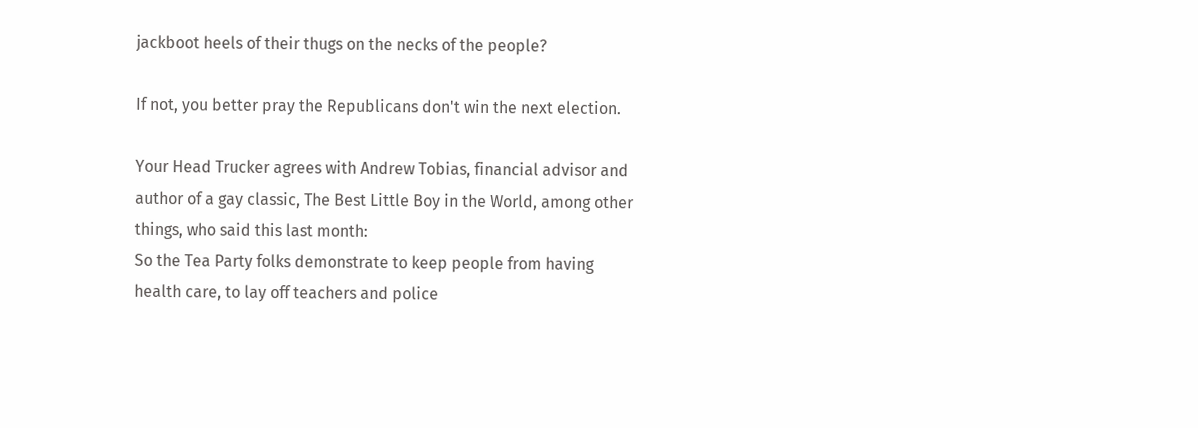jackboot heels of their thugs on the necks of the people?

If not, you better pray the Republicans don't win the next election.

Your Head Trucker agrees with Andrew Tobias, financial advisor and author of a gay classic, The Best Little Boy in the World, among other things, who said this last month:
So the Tea Party folks demonstrate to keep people from having health care, to lay off teachers and police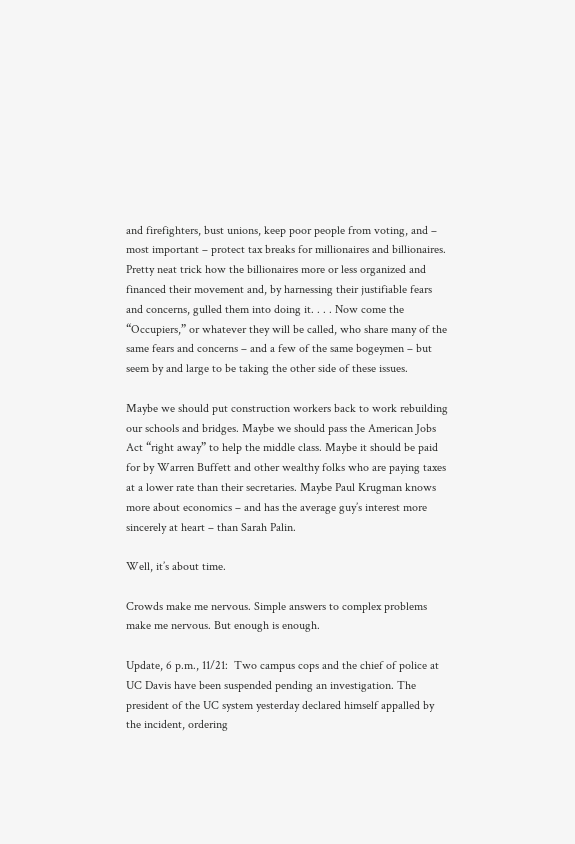and firefighters, bust unions, keep poor people from voting, and – most important – protect tax breaks for millionaires and billionaires. Pretty neat trick how the billionaires more or less organized and financed their movement and, by harnessing their justifiable fears and concerns, gulled them into doing it. . . . Now come the “Occupiers,” or whatever they will be called, who share many of the same fears and concerns – and a few of the same bogeymen – but seem by and large to be taking the other side of these issues.

Maybe we should put construction workers back to work rebuilding our schools and bridges. Maybe we should pass the American Jobs Act “right away” to help the middle class. Maybe it should be paid for by Warren Buffett and other wealthy folks who are paying taxes at a lower rate than their secretaries. Maybe Paul Krugman knows more about economics – and has the average guy’s interest more sincerely at heart – than Sarah Palin.

Well, it’s about time.

Crowds make me nervous. Simple answers to complex problems make me nervous. But enough is enough.

Update, 6 p.m., 11/21:  Two campus cops and the chief of police at UC Davis have been suspended pending an investigation. The president of the UC system yesterday declared himself appalled by the incident, ordering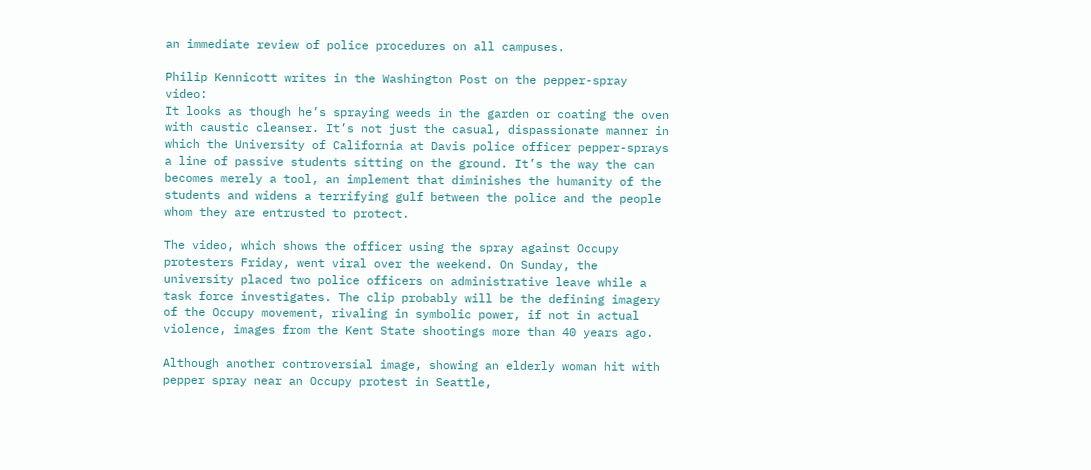an immediate review of police procedures on all campuses.

Philip Kennicott writes in the Washington Post on the pepper-spray video:
It looks as though he’s spraying weeds in the garden or coating the oven with caustic cleanser. It’s not just the casual, dispassionate manner in which the University of California at Davis police officer pepper-sprays a line of passive students sitting on the ground. It’s the way the can becomes merely a tool, an implement that diminishes the humanity of the students and widens a terrifying gulf between the police and the people whom they are entrusted to protect.

The video, which shows the officer using the spray against Occupy protesters Friday, went viral over the weekend. On Sunday, the university placed two police officers on administrative leave while a task force investigates. The clip probably will be the defining imagery of the Occupy movement, rivaling in symbolic power, if not in actual violence, images from the Kent State shootings more than 40 years ago.

Although another controversial image, showing an elderly woman hit with pepper spray near an Occupy protest in Seattle,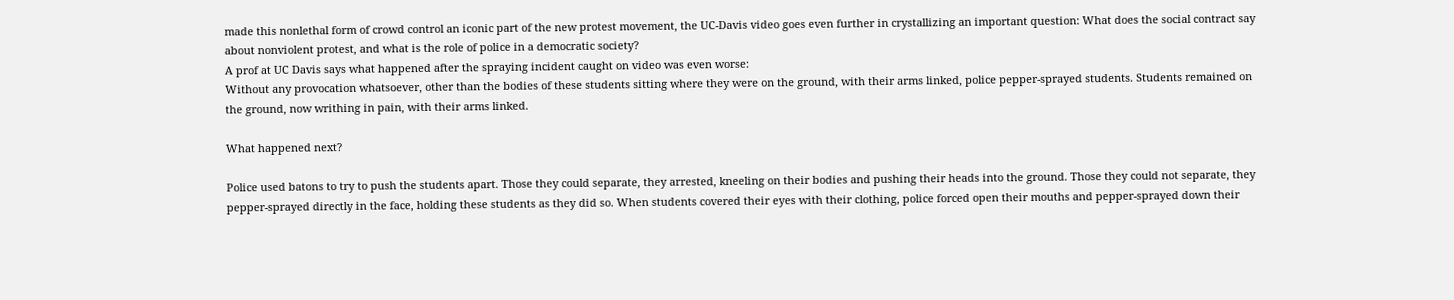made this nonlethal form of crowd control an iconic part of the new protest movement, the UC-Davis video goes even further in crystallizing an important question: What does the social contract say about nonviolent protest, and what is the role of police in a democratic society?
A prof at UC Davis says what happened after the spraying incident caught on video was even worse:
Without any provocation whatsoever, other than the bodies of these students sitting where they were on the ground, with their arms linked, police pepper-sprayed students. Students remained on the ground, now writhing in pain, with their arms linked.

What happened next?

Police used batons to try to push the students apart. Those they could separate, they arrested, kneeling on their bodies and pushing their heads into the ground. Those they could not separate, they pepper-sprayed directly in the face, holding these students as they did so. When students covered their eyes with their clothing, police forced open their mouths and pepper-sprayed down their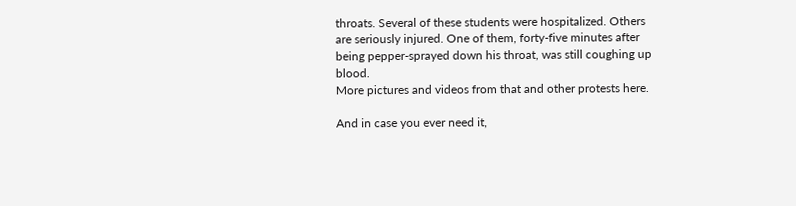throats. Several of these students were hospitalized. Others are seriously injured. One of them, forty-five minutes after being pepper-sprayed down his throat, was still coughing up blood.
More pictures and videos from that and other protests here.

And in case you ever need it,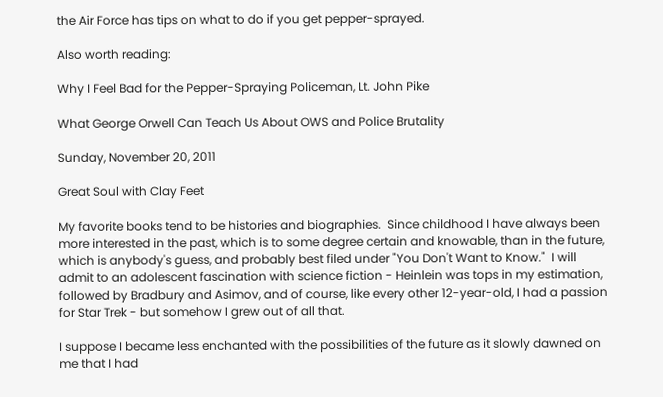the Air Force has tips on what to do if you get pepper-sprayed.

Also worth reading:

Why I Feel Bad for the Pepper-Spraying Policeman, Lt. John Pike

What George Orwell Can Teach Us About OWS and Police Brutality

Sunday, November 20, 2011

Great Soul with Clay Feet

My favorite books tend to be histories and biographies.  Since childhood I have always been more interested in the past, which is to some degree certain and knowable, than in the future, which is anybody's guess, and probably best filed under "You Don't Want to Know."  I will admit to an adolescent fascination with science fiction - Heinlein was tops in my estimation, followed by Bradbury and Asimov, and of course, like every other 12-year-old, I had a passion for Star Trek - but somehow I grew out of all that.

I suppose I became less enchanted with the possibilities of the future as it slowly dawned on me that I had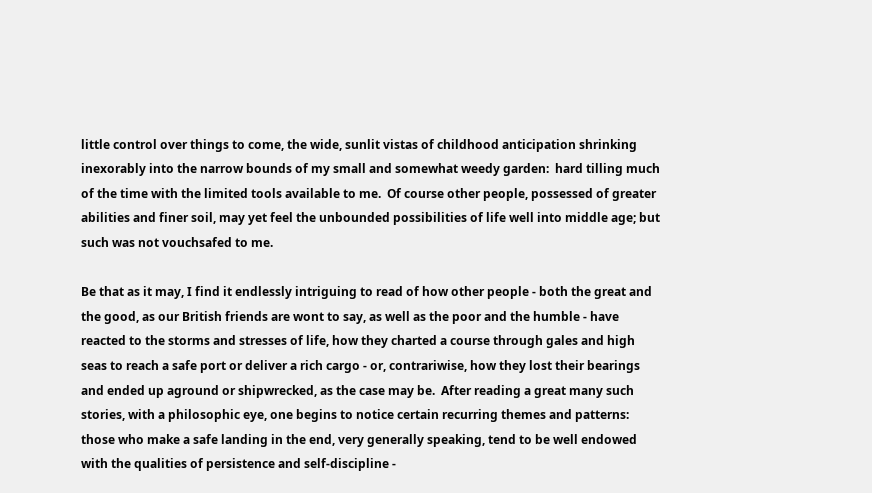little control over things to come, the wide, sunlit vistas of childhood anticipation shrinking inexorably into the narrow bounds of my small and somewhat weedy garden:  hard tilling much of the time with the limited tools available to me.  Of course other people, possessed of greater abilities and finer soil, may yet feel the unbounded possibilities of life well into middle age; but such was not vouchsafed to me.

Be that as it may, I find it endlessly intriguing to read of how other people - both the great and the good, as our British friends are wont to say, as well as the poor and the humble - have reacted to the storms and stresses of life, how they charted a course through gales and high seas to reach a safe port or deliver a rich cargo - or, contrariwise, how they lost their bearings and ended up aground or shipwrecked, as the case may be.  After reading a great many such stories, with a philosophic eye, one begins to notice certain recurring themes and patterns:  those who make a safe landing in the end, very generally speaking, tend to be well endowed with the qualities of persistence and self-discipline -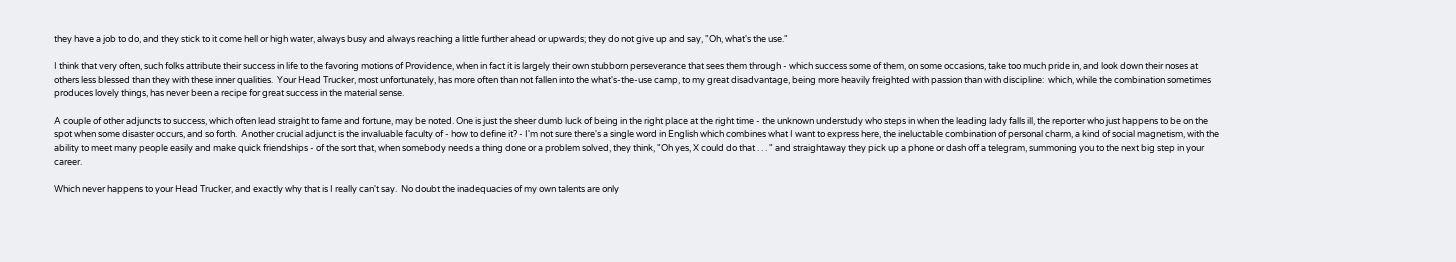they have a job to do, and they stick to it come hell or high water, always busy and always reaching a little further ahead or upwards; they do not give up and say, "Oh, what's the use."

I think that very often, such folks attribute their success in life to the favoring motions of Providence, when in fact it is largely their own stubborn perseverance that sees them through - which success some of them, on some occasions, take too much pride in, and look down their noses at others less blessed than they with these inner qualities.  Your Head Trucker, most unfortunately, has more often than not fallen into the what's-the-use camp, to my great disadvantage, being more heavily freighted with passion than with discipline:  which, while the combination sometimes produces lovely things, has never been a recipe for great success in the material sense.

A couple of other adjuncts to success, which often lead straight to fame and fortune, may be noted. One is just the sheer dumb luck of being in the right place at the right time - the unknown understudy who steps in when the leading lady falls ill, the reporter who just happens to be on the spot when some disaster occurs, and so forth.  Another crucial adjunct is the invaluable faculty of - how to define it? - I'm not sure there's a single word in English which combines what I want to express here, the ineluctable combination of personal charm, a kind of social magnetism, with the ability to meet many people easily and make quick friendships - of the sort that, when somebody needs a thing done or a problem solved, they think, "Oh yes, X could do that . . . " and straightaway they pick up a phone or dash off a telegram, summoning you to the next big step in your career.

Which never happens to your Head Trucker, and exactly why that is I really can't say.  No doubt the inadequacies of my own talents are only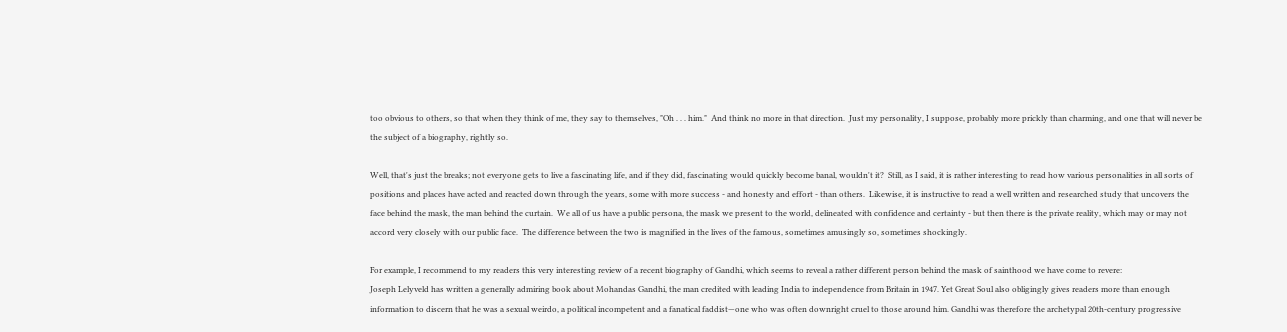too obvious to others, so that when they think of me, they say to themselves, "Oh . . . him."  And think no more in that direction.  Just my personality, I suppose, probably more prickly than charming, and one that will never be the subject of a biography, rightly so.

Well, that's just the breaks; not everyone gets to live a fascinating life, and if they did, fascinating would quickly become banal, wouldn't it?  Still, as I said, it is rather interesting to read how various personalities in all sorts of positions and places have acted and reacted down through the years, some with more success - and honesty and effort - than others.  Likewise, it is instructive to read a well written and researched study that uncovers the face behind the mask, the man behind the curtain.  We all of us have a public persona, the mask we present to the world, delineated with confidence and certainty - but then there is the private reality, which may or may not accord very closely with our public face.  The difference between the two is magnified in the lives of the famous, sometimes amusingly so, sometimes shockingly.

For example, I recommend to my readers this very interesting review of a recent biography of Gandhi, which seems to reveal a rather different person behind the mask of sainthood we have come to revere:
Joseph Lelyveld has written a generally admiring book about Mohandas Gandhi, the man credited with leading India to independence from Britain in 1947. Yet Great Soul also obligingly gives readers more than enough information to discern that he was a sexual weirdo, a political incompetent and a fanatical faddist—one who was often downright cruel to those around him. Gandhi was therefore the archetypal 20th-century progressive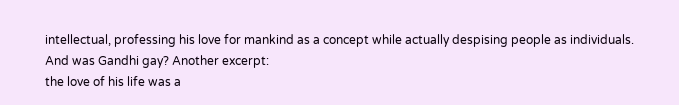intellectual, professing his love for mankind as a concept while actually despising people as individuals.
And was Gandhi gay? Another excerpt:
the love of his life was a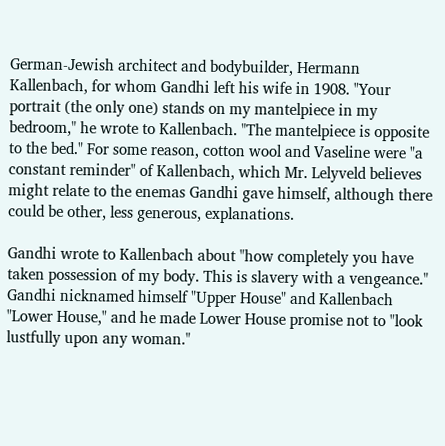German-Jewish architect and bodybuilder, Hermann Kallenbach, for whom Gandhi left his wife in 1908. "Your portrait (the only one) stands on my mantelpiece in my bedroom," he wrote to Kallenbach. "The mantelpiece is opposite to the bed." For some reason, cotton wool and Vaseline were "a constant reminder" of Kallenbach, which Mr. Lelyveld believes might relate to the enemas Gandhi gave himself, although there could be other, less generous, explanations.

Gandhi wrote to Kallenbach about "how completely you have taken possession of my body. This is slavery with a vengeance." Gandhi nicknamed himself "Upper House" and Kallenbach "Lower House," and he made Lower House promise not to "look lustfully upon any woman."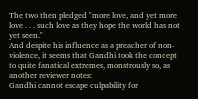The two then pledged "more love, and yet more love . . . such love as they hope the world has not yet seen."
And despite his influence as a preacher of non-violence, it seems that Gandhi took the concept to quite fanatical extremes, monstrously so, as another reviewer notes:
Gandhi cannot escape culpability for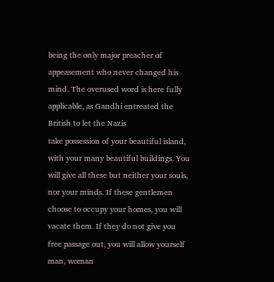being the only major preacher of appeasement who never changed his mind. The overused word is here fully applicable, as Gandhi entreated the British to let the Nazis
take possession of your beautiful island, with your many beautiful buildings. You will give all these but neither your souls, nor your minds. If these gentlemen choose to occupy your homes, you will vacate them. If they do not give you free passage out, you will allow yourself man, woman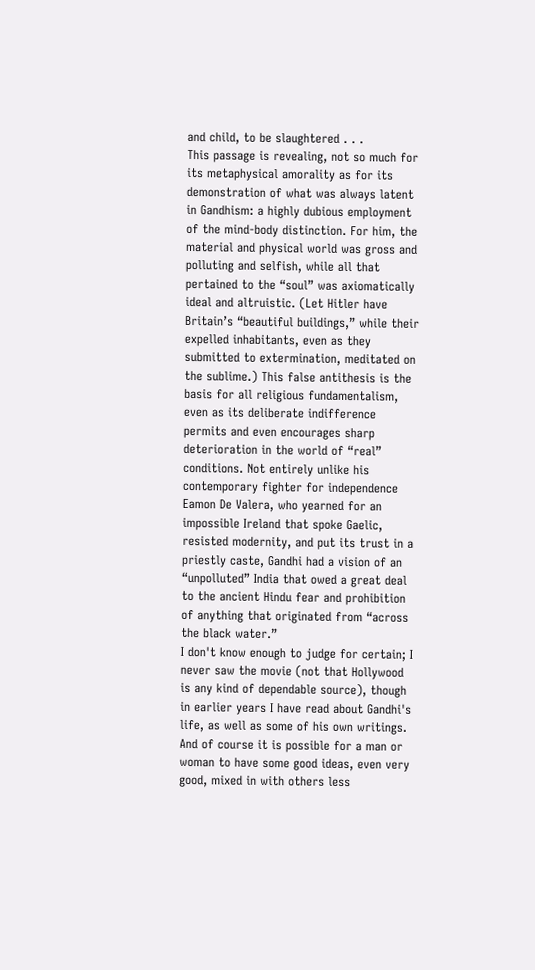and child, to be slaughtered . . .
This passage is revealing, not so much for its metaphysical amorality as for its demonstration of what was always latent in Gandhism: a highly dubious employment of the mind-body distinction. For him, the material and physical world was gross and polluting and selfish, while all that pertained to the “soul” was axiomatically ideal and altruistic. (Let Hitler have Britain’s “beautiful buildings,” while their expelled inhabitants, even as they submitted to extermination, meditated on the sublime.) This false antithesis is the basis for all religious fundamentalism, even as its deliberate indifference permits and even encourages sharp deterioration in the world of “real” conditions. Not entirely unlike his contemporary fighter for independence Eamon De Valera, who yearned for an impossible Ireland that spoke Gaelic, resisted modernity, and put its trust in a priestly caste, Gandhi had a vision of an “unpolluted” India that owed a great deal to the ancient Hindu fear and prohibition of anything that originated from “across the black water.”
I don't know enough to judge for certain; I never saw the movie (not that Hollywood is any kind of dependable source), though in earlier years I have read about Gandhi's life, as well as some of his own writings. And of course it is possible for a man or woman to have some good ideas, even very good, mixed in with others less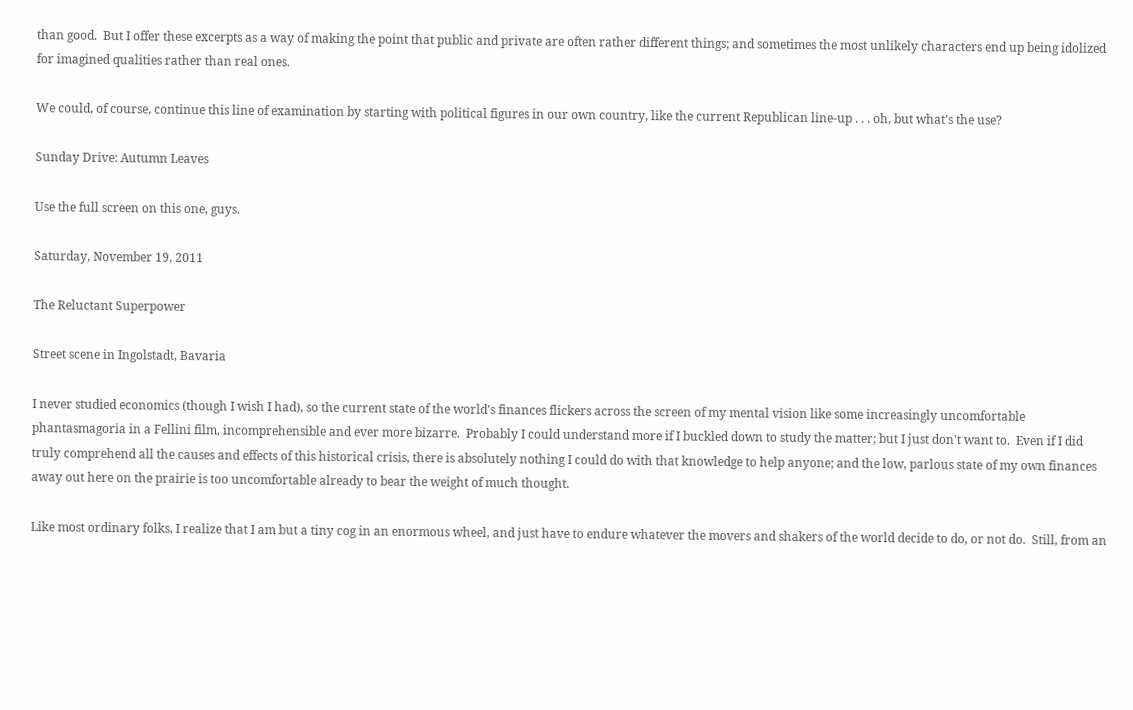than good.  But I offer these excerpts as a way of making the point that public and private are often rather different things; and sometimes the most unlikely characters end up being idolized for imagined qualities rather than real ones.

We could, of course, continue this line of examination by starting with political figures in our own country, like the current Republican line-up . . . oh, but what's the use?

Sunday Drive: Autumn Leaves

Use the full screen on this one, guys.

Saturday, November 19, 2011

The Reluctant Superpower

Street scene in Ingolstadt, Bavaria

I never studied economics (though I wish I had), so the current state of the world's finances flickers across the screen of my mental vision like some increasingly uncomfortable phantasmagoria in a Fellini film, incomprehensible and ever more bizarre.  Probably I could understand more if I buckled down to study the matter; but I just don't want to.  Even if I did truly comprehend all the causes and effects of this historical crisis, there is absolutely nothing I could do with that knowledge to help anyone; and the low, parlous state of my own finances away out here on the prairie is too uncomfortable already to bear the weight of much thought.

Like most ordinary folks, I realize that I am but a tiny cog in an enormous wheel, and just have to endure whatever the movers and shakers of the world decide to do, or not do.  Still, from an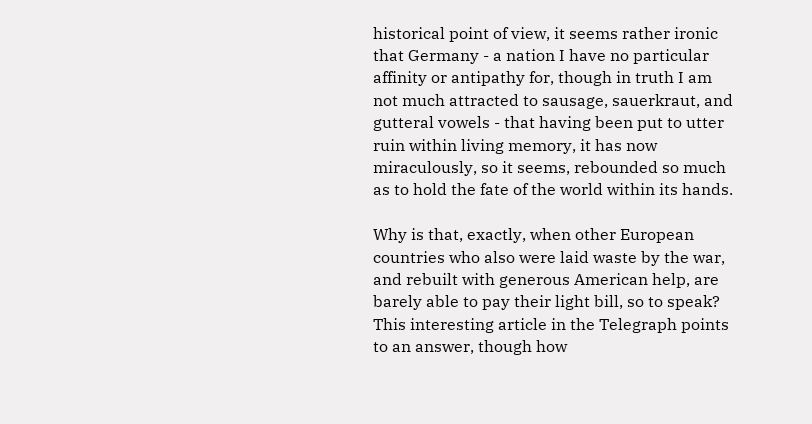historical point of view, it seems rather ironic that Germany - a nation I have no particular affinity or antipathy for, though in truth I am not much attracted to sausage, sauerkraut, and gutteral vowels - that having been put to utter ruin within living memory, it has now miraculously, so it seems, rebounded so much as to hold the fate of the world within its hands.

Why is that, exactly, when other European countries who also were laid waste by the war, and rebuilt with generous American help, are barely able to pay their light bill, so to speak?  This interesting article in the Telegraph points to an answer, though how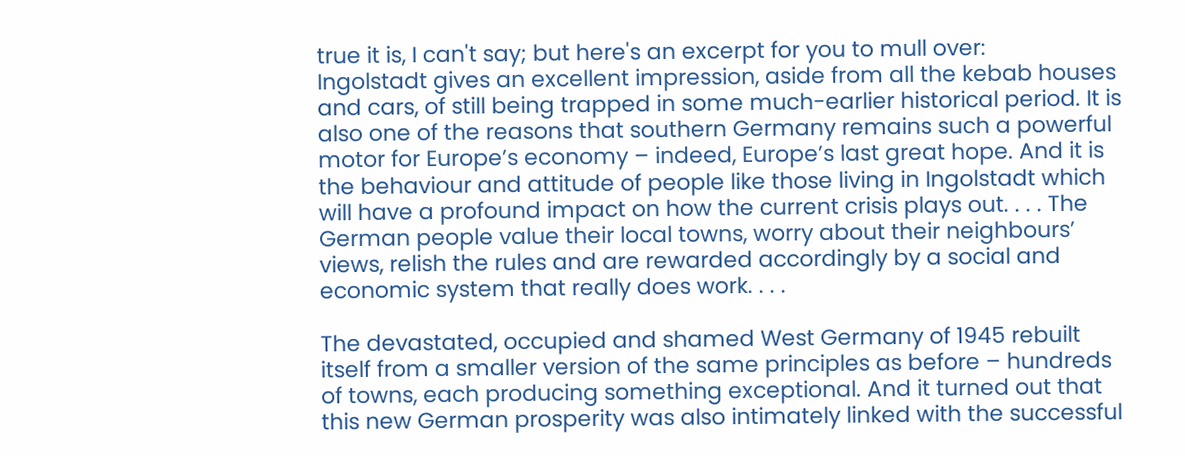true it is, I can't say; but here's an excerpt for you to mull over:
Ingolstadt gives an excellent impression, aside from all the kebab houses and cars, of still being trapped in some much-earlier historical period. It is also one of the reasons that southern Germany remains such a powerful motor for Europe’s economy – indeed, Europe’s last great hope. And it is the behaviour and attitude of people like those living in Ingolstadt which will have a profound impact on how the current crisis plays out. . . . The German people value their local towns, worry about their neighbours’ views, relish the rules and are rewarded accordingly by a social and economic system that really does work. . . .

The devastated, occupied and shamed West Germany of 1945 rebuilt itself from a smaller version of the same principles as before – hundreds of towns, each producing something exceptional. And it turned out that this new German prosperity was also intimately linked with the successful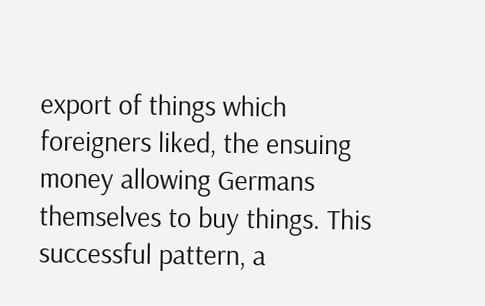export of things which foreigners liked, the ensuing money allowing Germans themselves to buy things. This successful pattern, a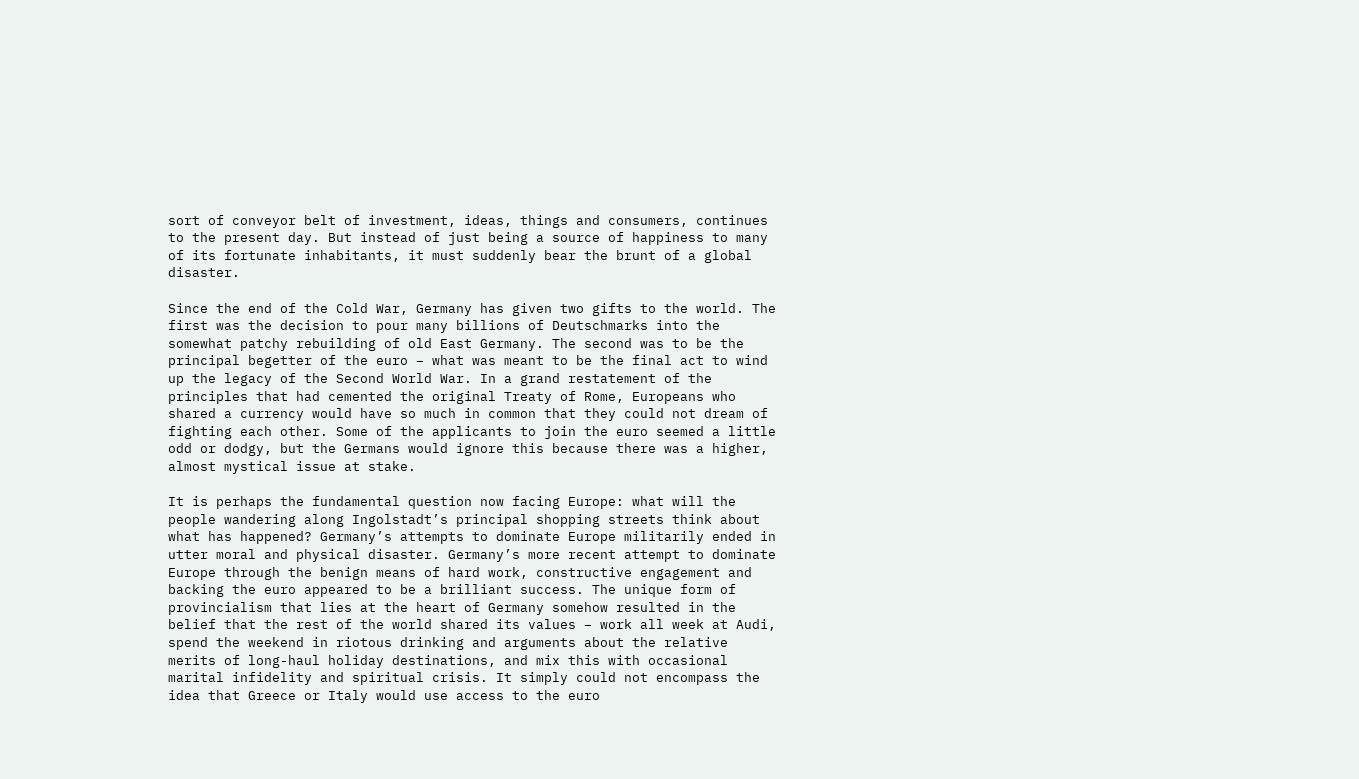sort of conveyor belt of investment, ideas, things and consumers, continues to the present day. But instead of just being a source of happiness to many of its fortunate inhabitants, it must suddenly bear the brunt of a global disaster.

Since the end of the Cold War, Germany has given two gifts to the world. The first was the decision to pour many billions of Deutschmarks into the somewhat patchy rebuilding of old East Germany. The second was to be the principal begetter of the euro – what was meant to be the final act to wind up the legacy of the Second World War. In a grand restatement of the principles that had cemented the original Treaty of Rome, Europeans who shared a currency would have so much in common that they could not dream of fighting each other. Some of the applicants to join the euro seemed a little odd or dodgy, but the Germans would ignore this because there was a higher, almost mystical issue at stake.

It is perhaps the fundamental question now facing Europe: what will the people wandering along Ingolstadt’s principal shopping streets think about what has happened? Germany’s attempts to dominate Europe militarily ended in utter moral and physical disaster. Germany’s more recent attempt to dominate Europe through the benign means of hard work, constructive engagement and backing the euro appeared to be a brilliant success. The unique form of provincialism that lies at the heart of Germany somehow resulted in the belief that the rest of the world shared its values – work all week at Audi, spend the weekend in riotous drinking and arguments about the relative merits of long-haul holiday destinations, and mix this with occasional marital infidelity and spiritual crisis. It simply could not encompass the idea that Greece or Italy would use access to the euro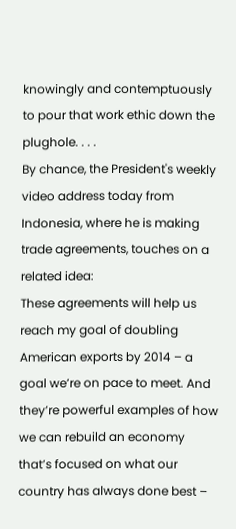knowingly and contemptuously to pour that work ethic down the plughole. . . .
By chance, the President's weekly video address today from Indonesia, where he is making trade agreements, touches on a related idea:
These agreements will help us reach my goal of doubling American exports by 2014 – a goal we’re on pace to meet. And they’re powerful examples of how we can rebuild an economy that’s focused on what our country has always done best –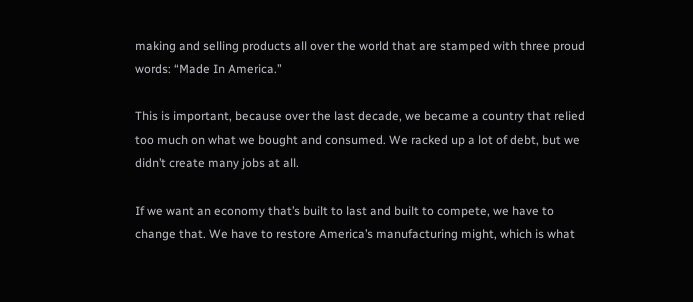making and selling products all over the world that are stamped with three proud words: “Made In America.”

This is important, because over the last decade, we became a country that relied too much on what we bought and consumed. We racked up a lot of debt, but we didn’t create many jobs at all.

If we want an economy that’s built to last and built to compete, we have to change that. We have to restore America’s manufacturing might, which is what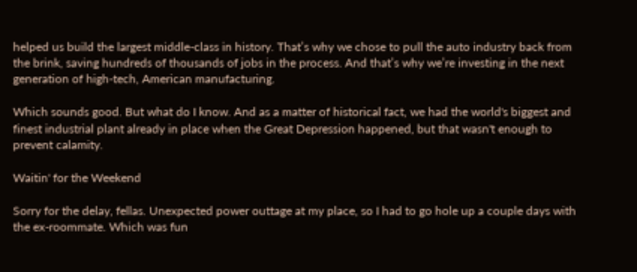helped us build the largest middle-class in history. That’s why we chose to pull the auto industry back from the brink, saving hundreds of thousands of jobs in the process. And that’s why we’re investing in the next generation of high-tech, American manufacturing.

Which sounds good. But what do I know. And as a matter of historical fact, we had the world's biggest and finest industrial plant already in place when the Great Depression happened, but that wasn't enough to prevent calamity.

Waitin' for the Weekend

Sorry for the delay, fellas. Unexpected power outtage at my place, so I had to go hole up a couple days with the ex-roommate. Which was fun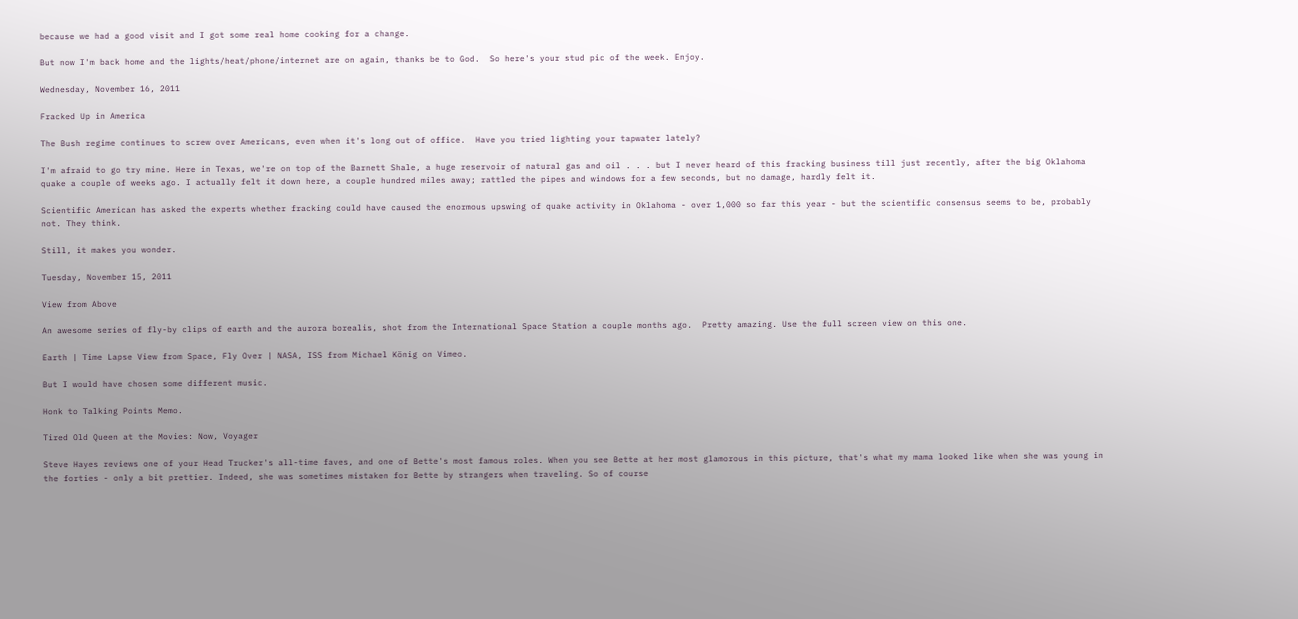because we had a good visit and I got some real home cooking for a change.

But now I'm back home and the lights/heat/phone/internet are on again, thanks be to God.  So here's your stud pic of the week. Enjoy.

Wednesday, November 16, 2011

Fracked Up in America

The Bush regime continues to screw over Americans, even when it's long out of office.  Have you tried lighting your tapwater lately?

I'm afraid to go try mine. Here in Texas, we're on top of the Barnett Shale, a huge reservoir of natural gas and oil . . . but I never heard of this fracking business till just recently, after the big Oklahoma quake a couple of weeks ago. I actually felt it down here, a couple hundred miles away; rattled the pipes and windows for a few seconds, but no damage, hardly felt it.

Scientific American has asked the experts whether fracking could have caused the enormous upswing of quake activity in Oklahoma - over 1,000 so far this year - but the scientific consensus seems to be, probably not. They think.

Still, it makes you wonder.

Tuesday, November 15, 2011

View from Above

An awesome series of fly-by clips of earth and the aurora borealis, shot from the International Space Station a couple months ago.  Pretty amazing. Use the full screen view on this one.

Earth | Time Lapse View from Space, Fly Over | NASA, ISS from Michael König on Vimeo.

But I would have chosen some different music.

Honk to Talking Points Memo.

Tired Old Queen at the Movies: Now, Voyager

Steve Hayes reviews one of your Head Trucker's all-time faves, and one of Bette's most famous roles. When you see Bette at her most glamorous in this picture, that's what my mama looked like when she was young in the forties - only a bit prettier. Indeed, she was sometimes mistaken for Bette by strangers when traveling. So of course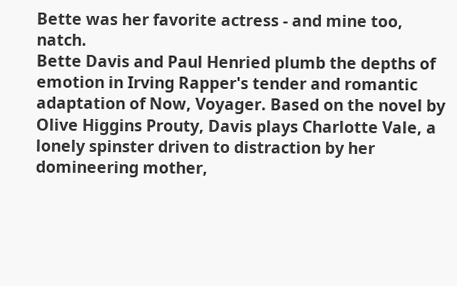Bette was her favorite actress - and mine too, natch.
Bette Davis and Paul Henried plumb the depths of emotion in Irving Rapper's tender and romantic adaptation of Now, Voyager. Based on the novel by Olive Higgins Prouty, Davis plays Charlotte Vale, a lonely spinster driven to distraction by her domineering mother,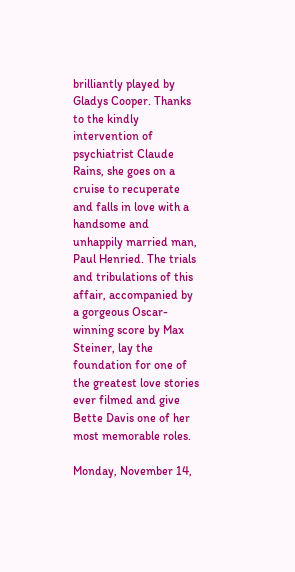brilliantly played by Gladys Cooper. Thanks to the kindly intervention of psychiatrist Claude Rains, she goes on a cruise to recuperate and falls in love with a handsome and unhappily married man, Paul Henried. The trials and tribulations of this affair, accompanied by a gorgeous Oscar-winning score by Max Steiner, lay the foundation for one of the greatest love stories ever filmed and give Bette Davis one of her most memorable roles.

Monday, November 14,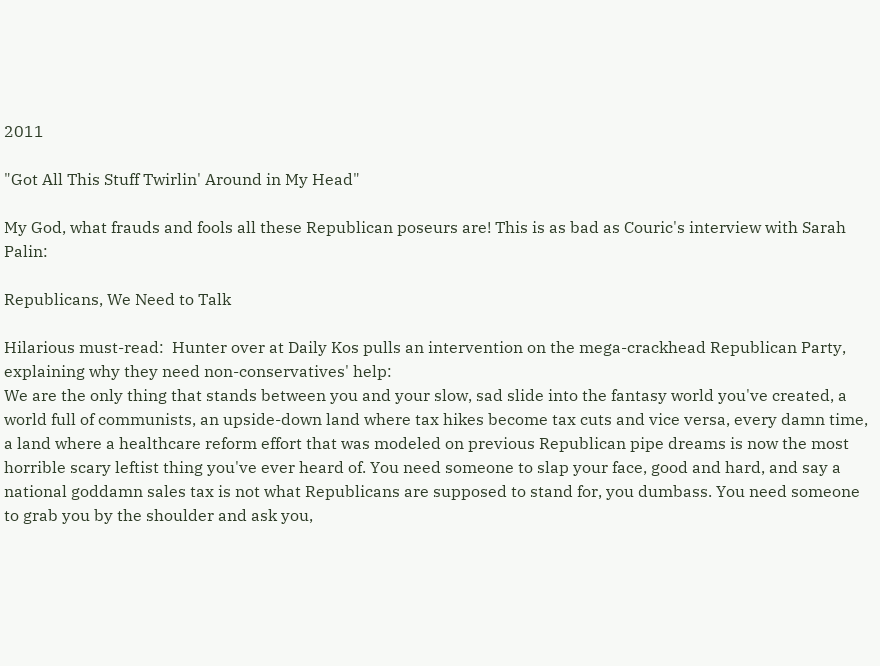2011

"Got All This Stuff Twirlin' Around in My Head"

My God, what frauds and fools all these Republican poseurs are! This is as bad as Couric's interview with Sarah Palin:

Republicans, We Need to Talk

Hilarious must-read:  Hunter over at Daily Kos pulls an intervention on the mega-crackhead Republican Party, explaining why they need non-conservatives' help:
We are the only thing that stands between you and your slow, sad slide into the fantasy world you've created, a world full of communists, an upside-down land where tax hikes become tax cuts and vice versa, every damn time, a land where a healthcare reform effort that was modeled on previous Republican pipe dreams is now the most horrible scary leftist thing you've ever heard of. You need someone to slap your face, good and hard, and say a national goddamn sales tax is not what Republicans are supposed to stand for, you dumbass. You need someone to grab you by the shoulder and ask you,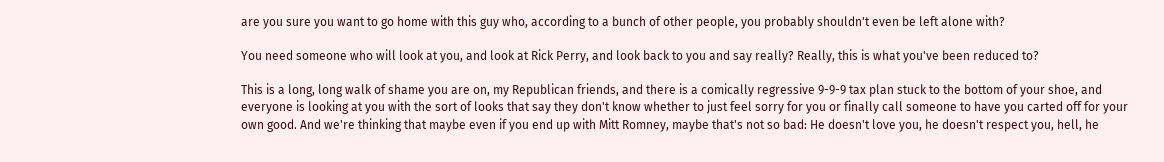are you sure you want to go home with this guy who, according to a bunch of other people, you probably shouldn't even be left alone with?

You need someone who will look at you, and look at Rick Perry, and look back to you and say really? Really, this is what you've been reduced to?

This is a long, long walk of shame you are on, my Republican friends, and there is a comically regressive 9-9-9 tax plan stuck to the bottom of your shoe, and everyone is looking at you with the sort of looks that say they don't know whether to just feel sorry for you or finally call someone to have you carted off for your own good. And we're thinking that maybe even if you end up with Mitt Romney, maybe that's not so bad: He doesn't love you, he doesn't respect you, hell, he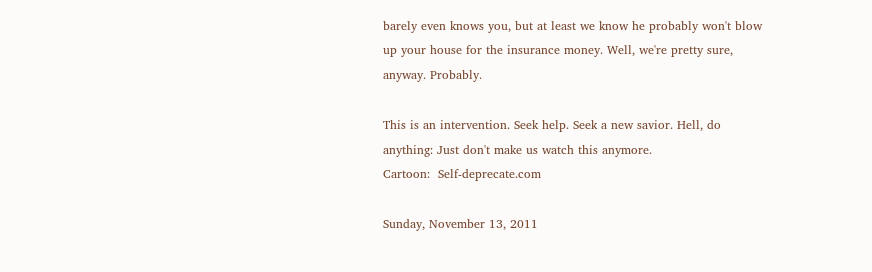barely even knows you, but at least we know he probably won't blow up your house for the insurance money. Well, we're pretty sure, anyway. Probably.

This is an intervention. Seek help. Seek a new savior. Hell, do anything: Just don't make us watch this anymore.
Cartoon:  Self-deprecate.com

Sunday, November 13, 2011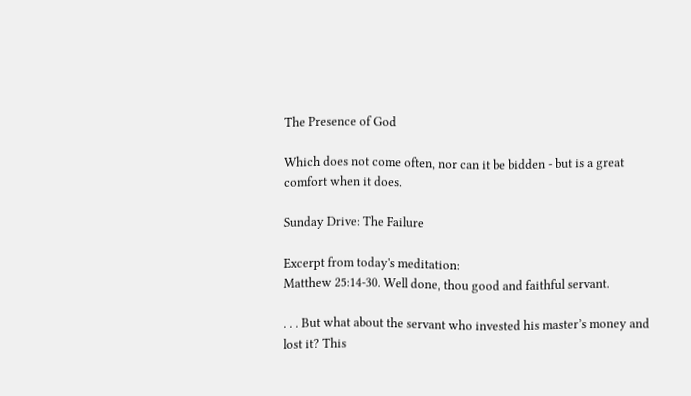The Presence of God

Which does not come often, nor can it be bidden - but is a great comfort when it does.

Sunday Drive: The Failure

Excerpt from today's meditation:
Matthew 25:14-30. Well done, thou good and faithful servant.

. . . But what about the servant who invested his master’s money and lost it? This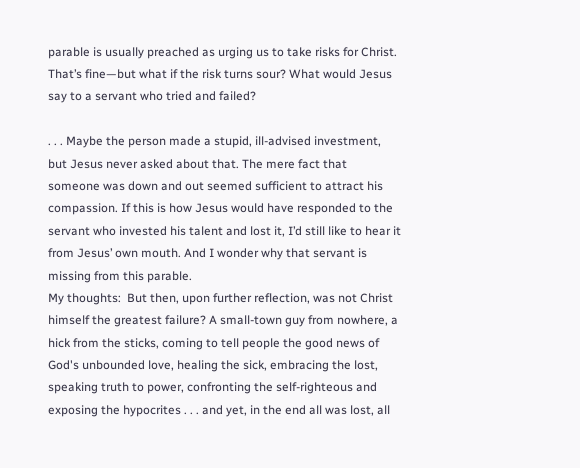parable is usually preached as urging us to take risks for Christ. That’s fine—but what if the risk turns sour? What would Jesus say to a servant who tried and failed?

. . . Maybe the person made a stupid, ill-advised investment, but Jesus never asked about that. The mere fact that someone was down and out seemed sufficient to attract his compassion. If this is how Jesus would have responded to the servant who invested his talent and lost it, I’d still like to hear it from Jesus’ own mouth. And I wonder why that servant is missing from this parable.
My thoughts:  But then, upon further reflection, was not Christ himself the greatest failure? A small-town guy from nowhere, a hick from the sticks, coming to tell people the good news of God's unbounded love, healing the sick, embracing the lost, speaking truth to power, confronting the self-righteous and exposing the hypocrites . . . and yet, in the end all was lost, all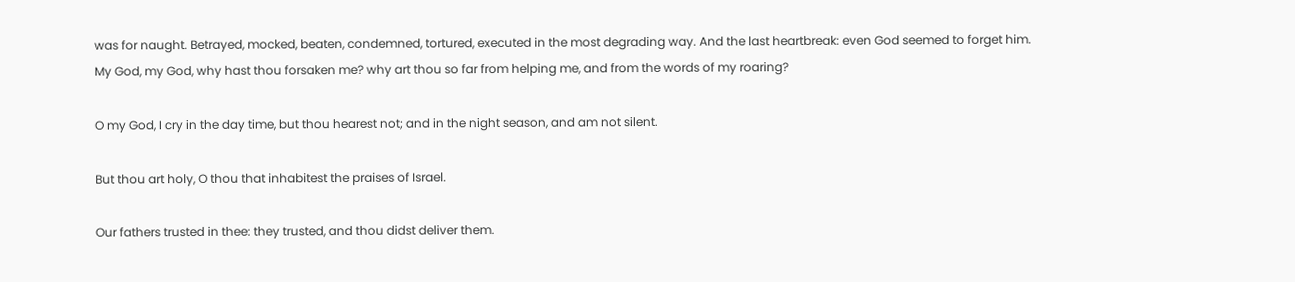was for naught. Betrayed, mocked, beaten, condemned, tortured, executed in the most degrading way. And the last heartbreak: even God seemed to forget him.
My God, my God, why hast thou forsaken me? why art thou so far from helping me, and from the words of my roaring?

O my God, I cry in the day time, but thou hearest not; and in the night season, and am not silent.

But thou art holy, O thou that inhabitest the praises of Israel.

Our fathers trusted in thee: they trusted, and thou didst deliver them.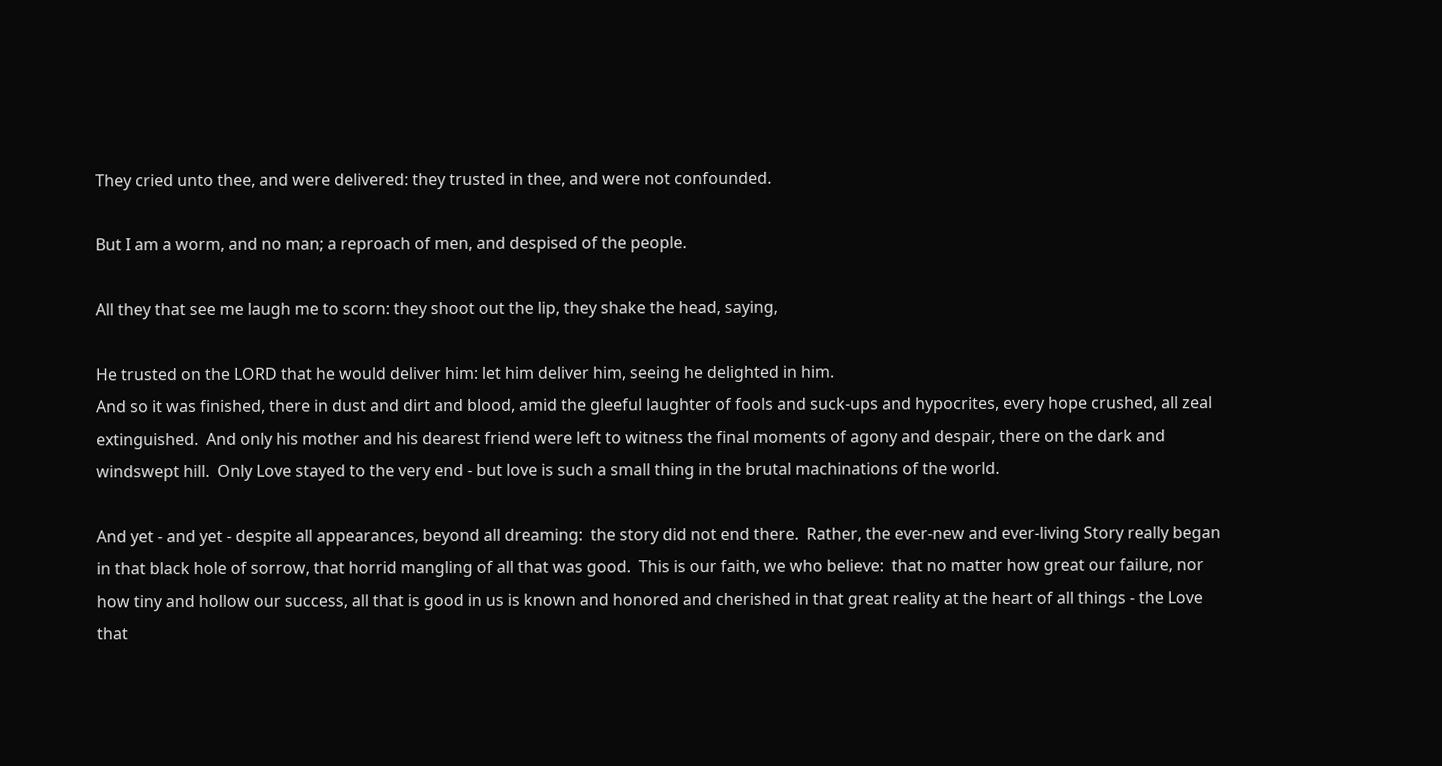They cried unto thee, and were delivered: they trusted in thee, and were not confounded.

But I am a worm, and no man; a reproach of men, and despised of the people.

All they that see me laugh me to scorn: they shoot out the lip, they shake the head, saying,

He trusted on the LORD that he would deliver him: let him deliver him, seeing he delighted in him.
And so it was finished, there in dust and dirt and blood, amid the gleeful laughter of fools and suck-ups and hypocrites, every hope crushed, all zeal extinguished.  And only his mother and his dearest friend were left to witness the final moments of agony and despair, there on the dark and windswept hill.  Only Love stayed to the very end - but love is such a small thing in the brutal machinations of the world.

And yet - and yet - despite all appearances, beyond all dreaming:  the story did not end there.  Rather, the ever-new and ever-living Story really began in that black hole of sorrow, that horrid mangling of all that was good.  This is our faith, we who believe:  that no matter how great our failure, nor how tiny and hollow our success, all that is good in us is known and honored and cherished in that great reality at the heart of all things - the Love that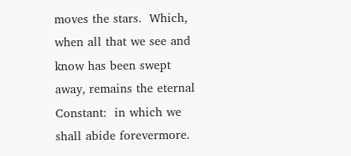moves the stars.  Which, when all that we see and know has been swept away, remains the eternal Constant:  in which we shall abide forevermore.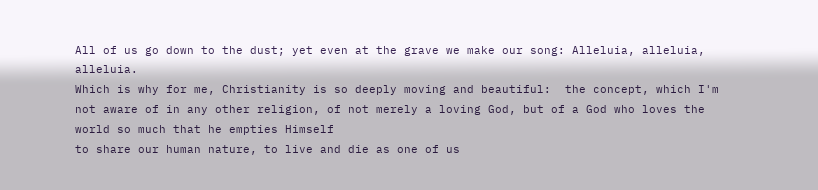All of us go down to the dust; yet even at the grave we make our song: Alleluia, alleluia, alleluia.
Which is why for me, Christianity is so deeply moving and beautiful:  the concept, which I'm not aware of in any other religion, of not merely a loving God, but of a God who loves the world so much that he empties Himself
to share our human nature, to live and die as one of us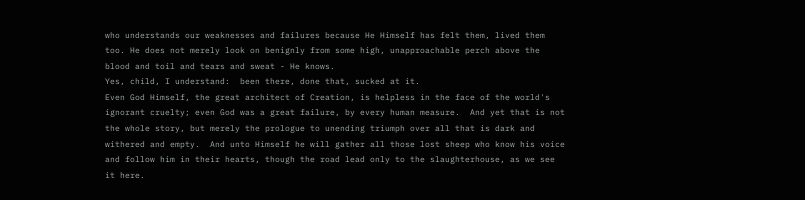who understands our weaknesses and failures because He Himself has felt them, lived them too. He does not merely look on benignly from some high, unapproachable perch above the blood and toil and tears and sweat - He knows.
Yes, child, I understand:  been there, done that, sucked at it.
Even God Himself, the great architect of Creation, is helpless in the face of the world's ignorant cruelty; even God was a great failure, by every human measure.  And yet that is not the whole story, but merely the prologue to unending triumph over all that is dark and withered and empty.  And unto Himself he will gather all those lost sheep who know his voice and follow him in their hearts, though the road lead only to the slaughterhouse, as we see it here.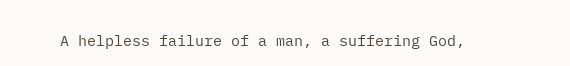A helpless failure of a man, a suffering God,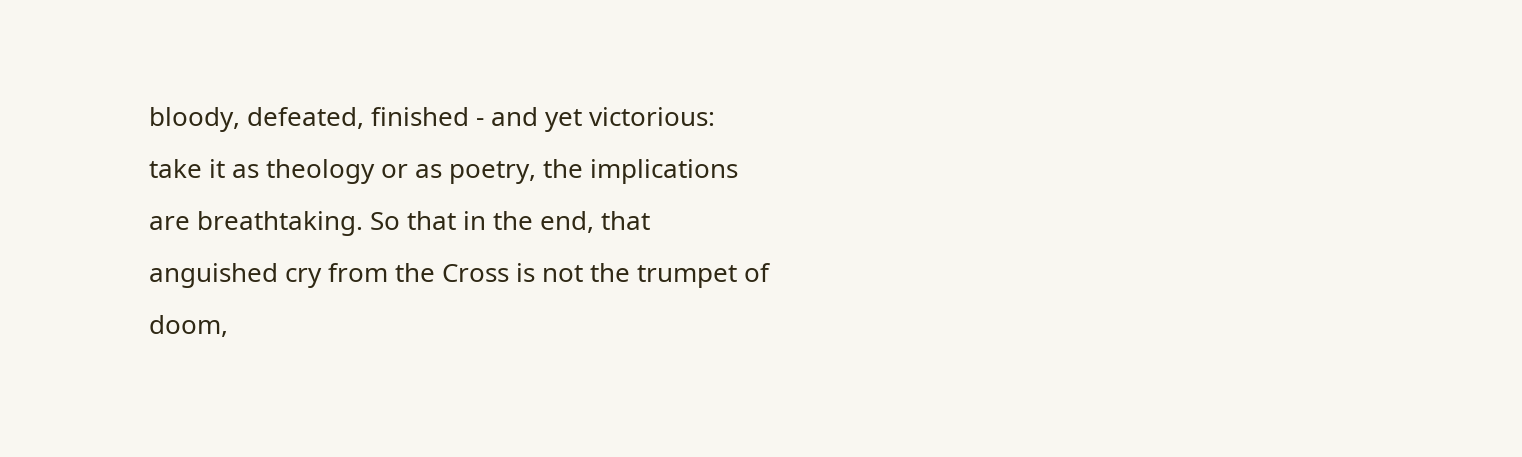bloody, defeated, finished - and yet victorious:  take it as theology or as poetry, the implications are breathtaking. So that in the end, that anguished cry from the Cross is not the trumpet of doom,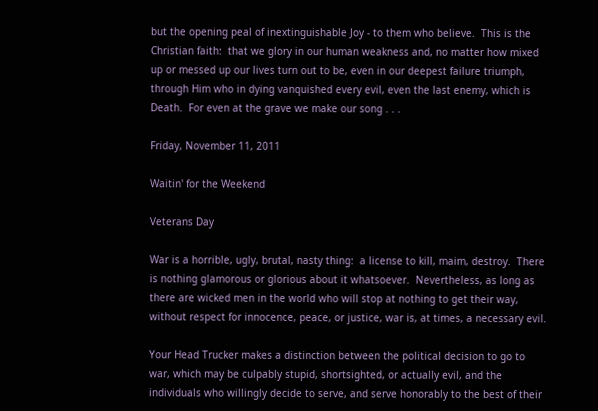but the opening peal of inextinguishable Joy - to them who believe.  This is the Christian faith:  that we glory in our human weakness and, no matter how mixed up or messed up our lives turn out to be, even in our deepest failure triumph, through Him who in dying vanquished every evil, even the last enemy, which is Death.  For even at the grave we make our song . . .

Friday, November 11, 2011

Waitin' for the Weekend

Veterans Day

War is a horrible, ugly, brutal, nasty thing:  a license to kill, maim, destroy.  There is nothing glamorous or glorious about it whatsoever.  Nevertheless, as long as there are wicked men in the world who will stop at nothing to get their way, without respect for innocence, peace, or justice, war is, at times, a necessary evil.

Your Head Trucker makes a distinction between the political decision to go to war, which may be culpably stupid, shortsighted, or actually evil, and the individuals who willingly decide to serve, and serve honorably to the best of their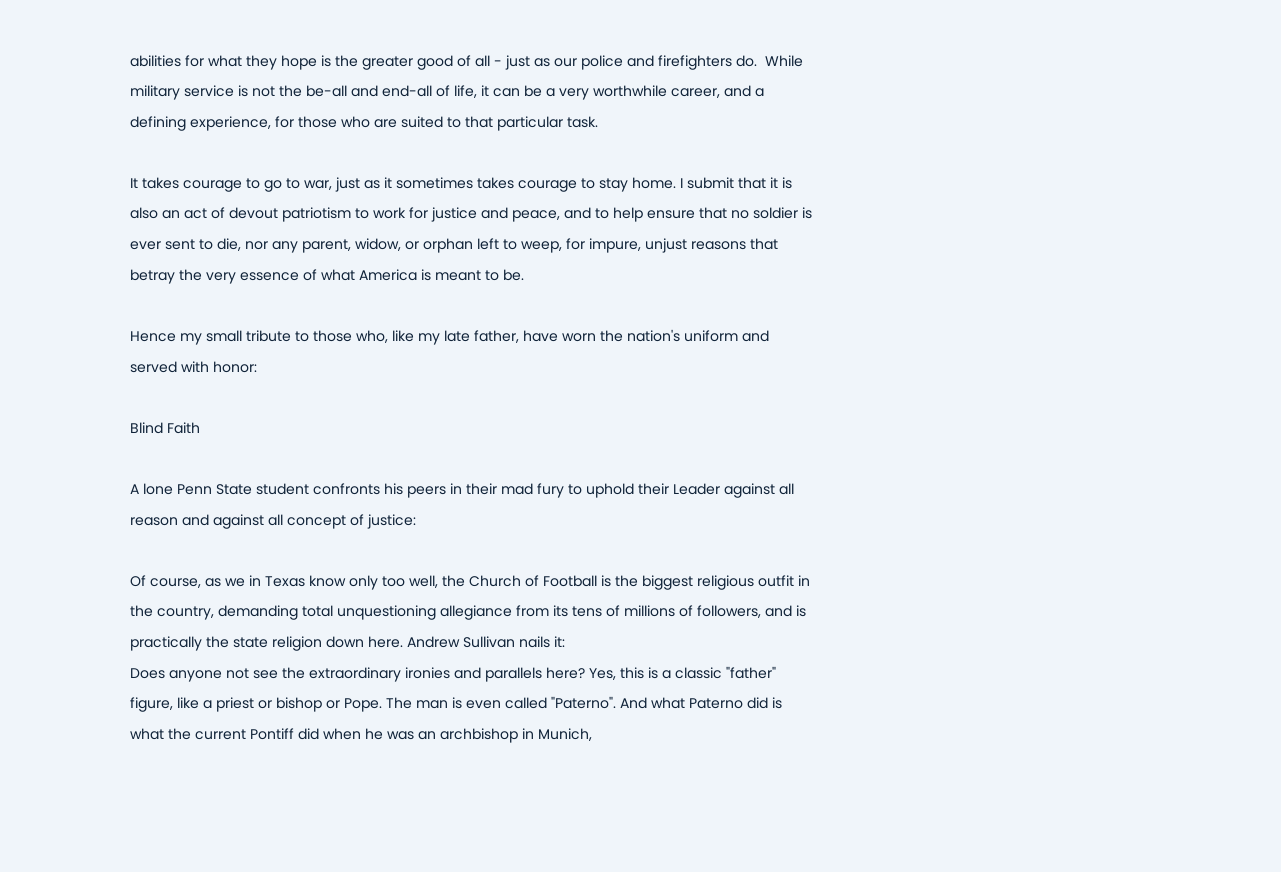abilities for what they hope is the greater good of all - just as our police and firefighters do.  While military service is not the be-all and end-all of life, it can be a very worthwhile career, and a defining experience, for those who are suited to that particular task.

It takes courage to go to war, just as it sometimes takes courage to stay home. I submit that it is also an act of devout patriotism to work for justice and peace, and to help ensure that no soldier is ever sent to die, nor any parent, widow, or orphan left to weep, for impure, unjust reasons that betray the very essence of what America is meant to be.

Hence my small tribute to those who, like my late father, have worn the nation's uniform and served with honor:

Blind Faith

A lone Penn State student confronts his peers in their mad fury to uphold their Leader against all reason and against all concept of justice:

Of course, as we in Texas know only too well, the Church of Football is the biggest religious outfit in the country, demanding total unquestioning allegiance from its tens of millions of followers, and is practically the state religion down here. Andrew Sullivan nails it:
Does anyone not see the extraordinary ironies and parallels here? Yes, this is a classic "father" figure, like a priest or bishop or Pope. The man is even called "Paterno". And what Paterno did is what the current Pontiff did when he was an archbishop in Munich,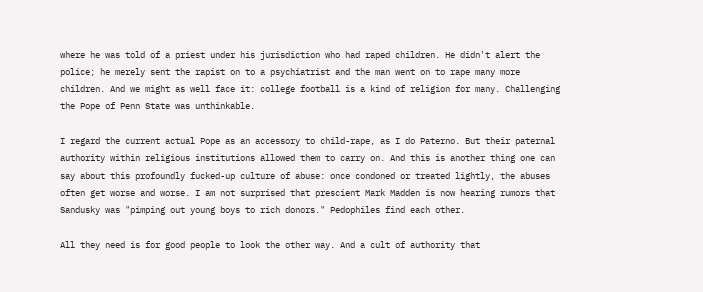where he was told of a priest under his jurisdiction who had raped children. He didn't alert the police; he merely sent the rapist on to a psychiatrist and the man went on to rape many more children. And we might as well face it: college football is a kind of religion for many. Challenging the Pope of Penn State was unthinkable.

I regard the current actual Pope as an accessory to child-rape, as I do Paterno. But their paternal authority within religious institutions allowed them to carry on. And this is another thing one can say about this profoundly fucked-up culture of abuse: once condoned or treated lightly, the abuses often get worse and worse. I am not surprised that prescient Mark Madden is now hearing rumors that Sandusky was "pimping out young boys to rich donors." Pedophiles find each other.

All they need is for good people to look the other way. And a cult of authority that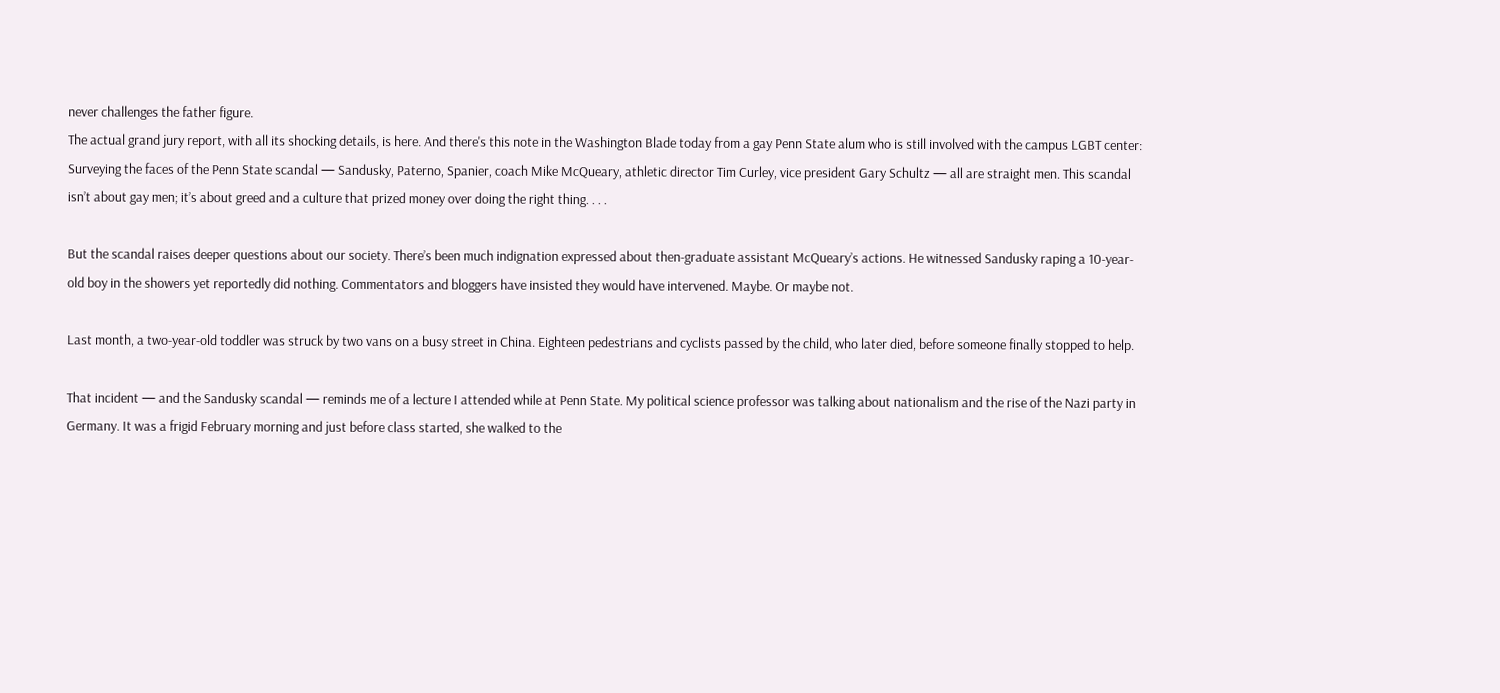never challenges the father figure.
The actual grand jury report, with all its shocking details, is here. And there's this note in the Washington Blade today from a gay Penn State alum who is still involved with the campus LGBT center:
Surveying the faces of the Penn State scandal — Sandusky, Paterno, Spanier, coach Mike McQueary, athletic director Tim Curley, vice president Gary Schultz — all are straight men. This scandal isn’t about gay men; it’s about greed and a culture that prized money over doing the right thing. . . .

But the scandal raises deeper questions about our society. There’s been much indignation expressed about then-graduate assistant McQueary’s actions. He witnessed Sandusky raping a 10-year-old boy in the showers yet reportedly did nothing. Commentators and bloggers have insisted they would have intervened. Maybe. Or maybe not.

Last month, a two-year-old toddler was struck by two vans on a busy street in China. Eighteen pedestrians and cyclists passed by the child, who later died, before someone finally stopped to help.

That incident — and the Sandusky scandal — reminds me of a lecture I attended while at Penn State. My political science professor was talking about nationalism and the rise of the Nazi party in Germany. It was a frigid February morning and just before class started, she walked to the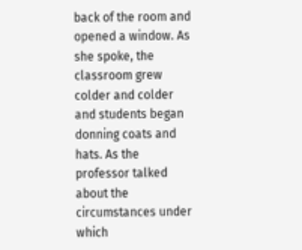back of the room and opened a window. As she spoke, the classroom grew colder and colder and students began donning coats and hats. As the professor talked about the circumstances under which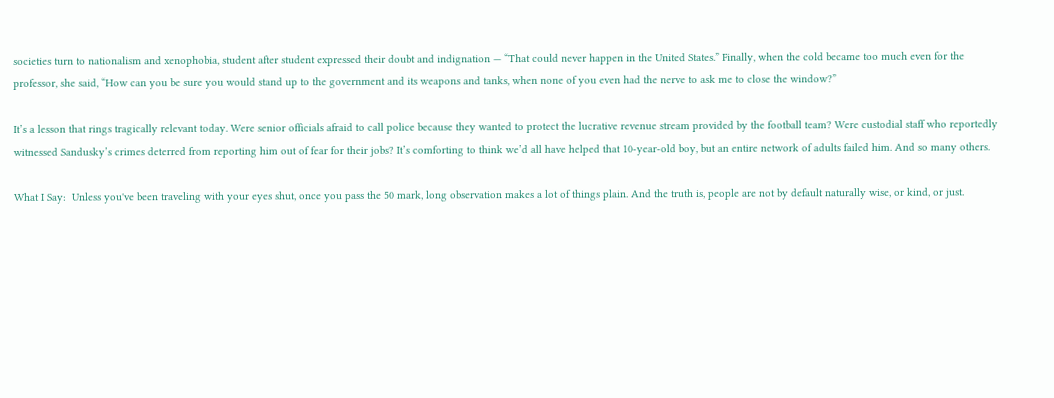societies turn to nationalism and xenophobia, student after student expressed their doubt and indignation — “That could never happen in the United States.” Finally, when the cold became too much even for the professor, she said, “How can you be sure you would stand up to the government and its weapons and tanks, when none of you even had the nerve to ask me to close the window?”

It’s a lesson that rings tragically relevant today. Were senior officials afraid to call police because they wanted to protect the lucrative revenue stream provided by the football team? Were custodial staff who reportedly witnessed Sandusky’s crimes deterred from reporting him out of fear for their jobs? It’s comforting to think we’d all have helped that 10-year-old boy, but an entire network of adults failed him. And so many others.

What I Say:  Unless you've been traveling with your eyes shut, once you pass the 50 mark, long observation makes a lot of things plain. And the truth is, people are not by default naturally wise, or kind, or just.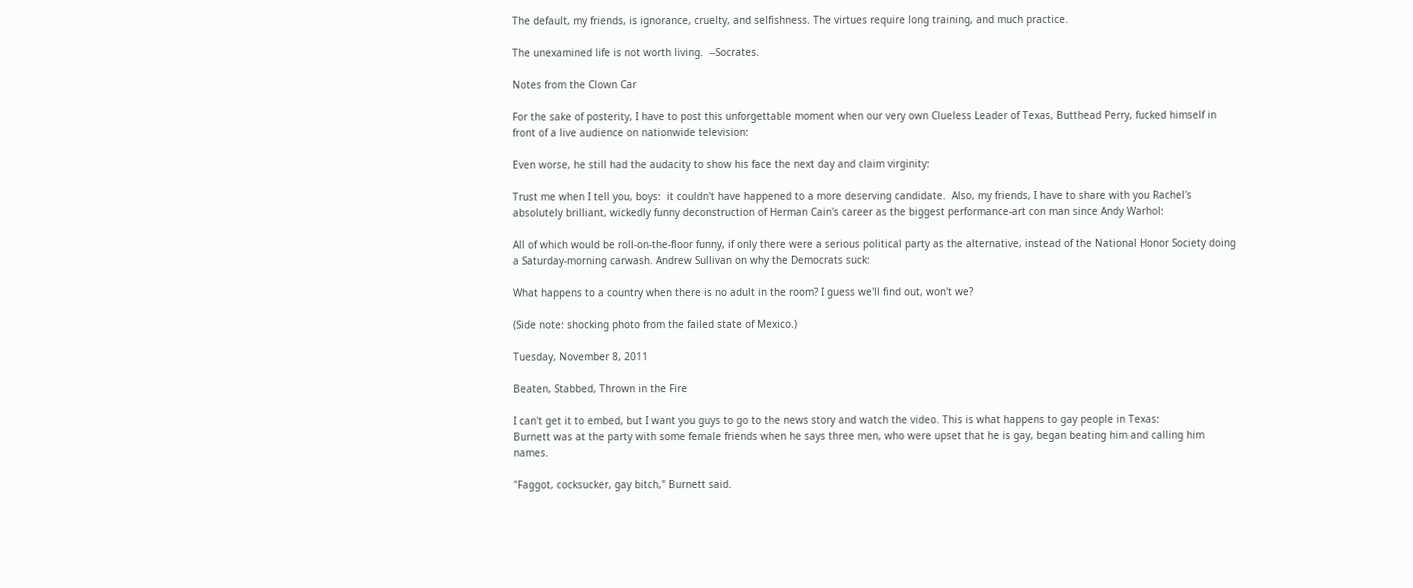The default, my friends, is ignorance, cruelty, and selfishness. The virtues require long training, and much practice.

The unexamined life is not worth living.  --Socrates.

Notes from the Clown Car

For the sake of posterity, I have to post this unforgettable moment when our very own Clueless Leader of Texas, Butthead Perry, fucked himself in front of a live audience on nationwide television:

Even worse, he still had the audacity to show his face the next day and claim virginity:

Trust me when I tell you, boys:  it couldn't have happened to a more deserving candidate.  Also, my friends, I have to share with you Rachel's absolutely brilliant, wickedly funny deconstruction of Herman Cain's career as the biggest performance-art con man since Andy Warhol:

All of which would be roll-on-the-floor funny, if only there were a serious political party as the alternative, instead of the National Honor Society doing a Saturday-morning carwash. Andrew Sullivan on why the Democrats suck:

What happens to a country when there is no adult in the room? I guess we'll find out, won't we?

(Side note: shocking photo from the failed state of Mexico.)

Tuesday, November 8, 2011

Beaten, Stabbed, Thrown in the Fire

I can't get it to embed, but I want you guys to go to the news story and watch the video. This is what happens to gay people in Texas:
Burnett was at the party with some female friends when he says three men, who were upset that he is gay, began beating him and calling him names.

"Faggot, cocksucker, gay bitch," Burnett said.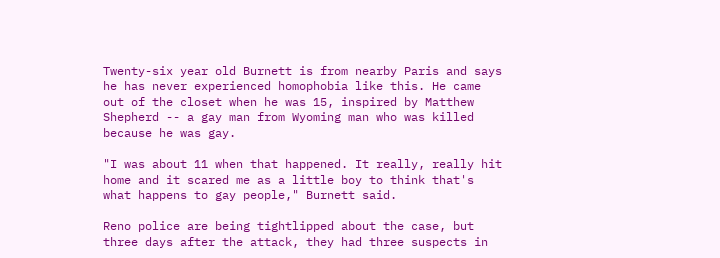Twenty-six year old Burnett is from nearby Paris and says he has never experienced homophobia like this. He came out of the closet when he was 15, inspired by Matthew Shepherd -- a gay man from Wyoming man who was killed because he was gay.

"I was about 11 when that happened. It really, really hit home and it scared me as a little boy to think that's what happens to gay people," Burnett said.

Reno police are being tightlipped about the case, but three days after the attack, they had three suspects in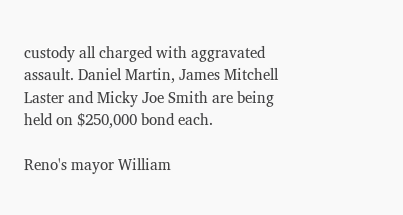custody all charged with aggravated assault. Daniel Martin, James Mitchell Laster and Micky Joe Smith are being held on $250,000 bond each.

Reno's mayor William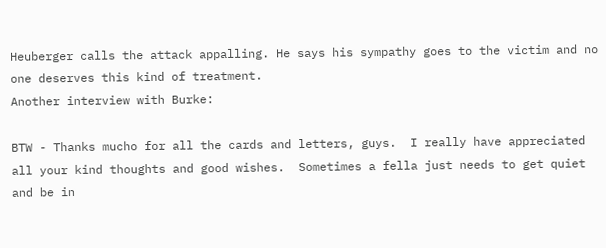Heuberger calls the attack appalling. He says his sympathy goes to the victim and no one deserves this kind of treatment.
Another interview with Burke:

BTW - Thanks mucho for all the cards and letters, guys.  I really have appreciated all your kind thoughts and good wishes.  Sometimes a fella just needs to get quiet and be in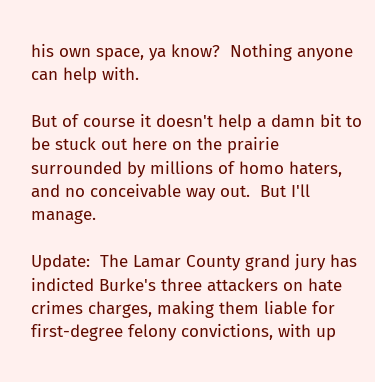his own space, ya know?  Nothing anyone can help with.

But of course it doesn't help a damn bit to be stuck out here on the prairie surrounded by millions of homo haters, and no conceivable way out.  But I'll manage.

Update:  The Lamar County grand jury has indicted Burke's three attackers on hate crimes charges, making them liable for first-degree felony convictions, with up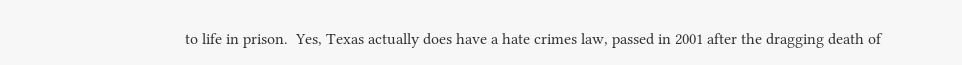to life in prison.  Yes, Texas actually does have a hate crimes law, passed in 2001 after the dragging death of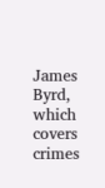James Byrd, which covers crimes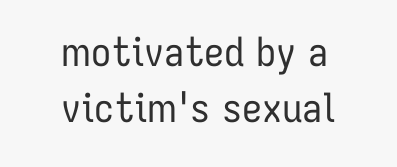motivated by a victim's sexual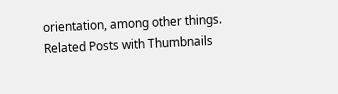orientation, among other things.
Related Posts with Thumbnails